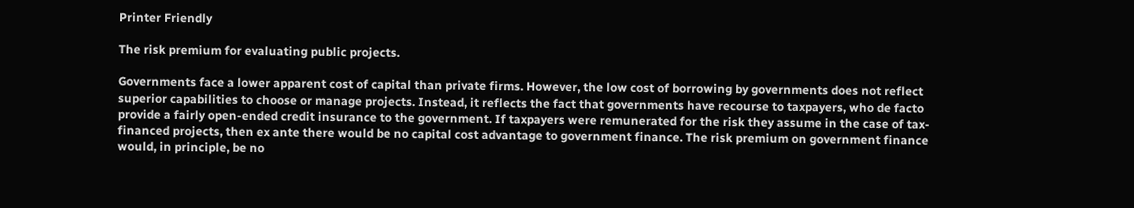Printer Friendly

The risk premium for evaluating public projects.

Governments face a lower apparent cost of capital than private firms. However, the low cost of borrowing by governments does not reflect superior capabilities to choose or manage projects. Instead, it reflects the fact that governments have recourse to taxpayers, who de facto provide a fairly open-ended credit insurance to the government. If taxpayers were remunerated for the risk they assume in the case of tax-financed projects, then ex ante there would be no capital cost advantage to government finance. The risk premium on government finance would, in principle, be no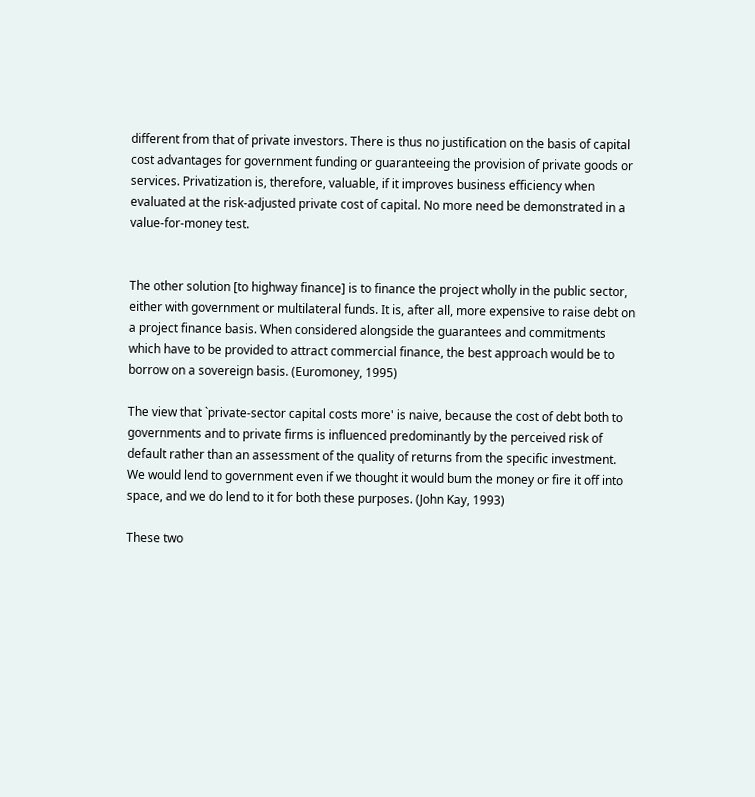different from that of private investors. There is thus no justification on the basis of capital cost advantages for government funding or guaranteeing the provision of private goods or services. Privatization is, therefore, valuable, if it improves business efficiency when evaluated at the risk-adjusted private cost of capital. No more need be demonstrated in a value-for-money test.


The other solution [to highway finance] is to finance the project wholly in the public sector, either with government or multilateral funds. It is, after all, more expensive to raise debt on a project finance basis. When considered alongside the guarantees and commitments which have to be provided to attract commercial finance, the best approach would be to borrow on a sovereign basis. (Euromoney, 1995)

The view that `private-sector capital costs more' is naive, because the cost of debt both to governments and to private firms is influenced predominantly by the perceived risk of default rather than an assessment of the quality of returns from the specific investment. We would lend to government even if we thought it would bum the money or fire it off into space, and we do lend to it for both these purposes. (John Kay, 1993)

These two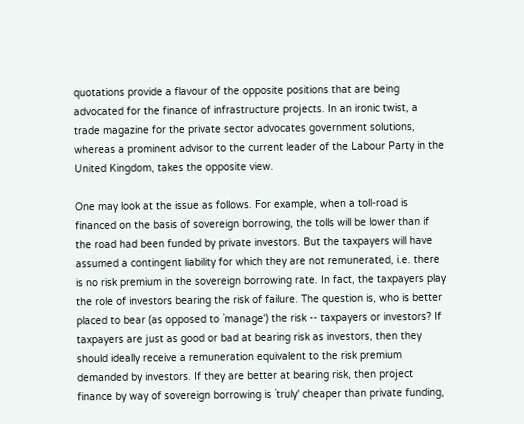quotations provide a flavour of the opposite positions that are being advocated for the finance of infrastructure projects. In an ironic twist, a trade magazine for the private sector advocates government solutions, whereas a prominent advisor to the current leader of the Labour Party in the United Kingdom, takes the opposite view.

One may look at the issue as follows. For example, when a toll-road is financed on the basis of sovereign borrowing, the tolls will be lower than if the road had been funded by private investors. But the taxpayers will have assumed a contingent liability for which they are not remunerated, i.e. there is no risk premium in the sovereign borrowing rate. In fact, the taxpayers play the role of investors bearing the risk of failure. The question is, who is better placed to bear (as opposed to `manage') the risk -- taxpayers or investors? If taxpayers are just as good or bad at bearing risk as investors, then they should ideally receive a remuneration equivalent to the risk premium demanded by investors. If they are better at bearing risk, then project finance by way of sovereign borrowing is `truly' cheaper than private funding,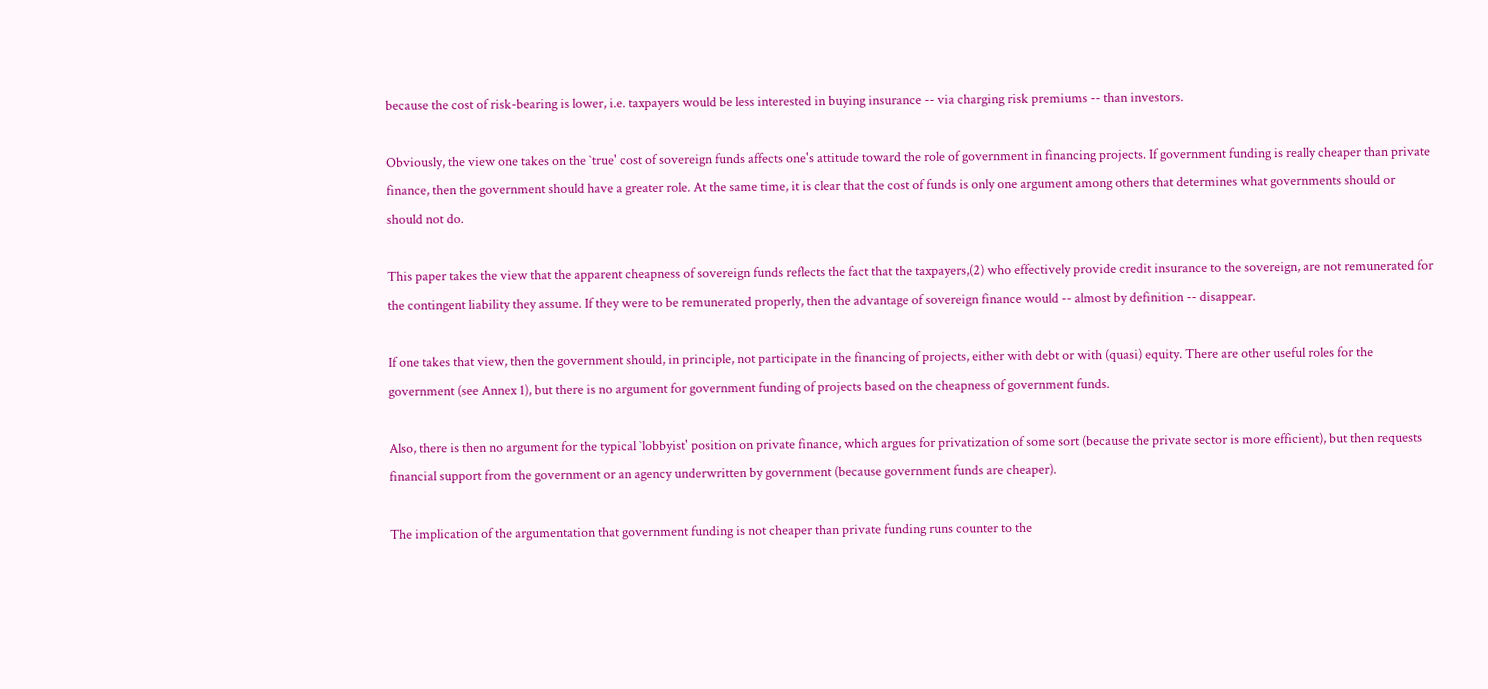because the cost of risk-bearing is lower, i.e. taxpayers would be less interested in buying insurance -- via charging risk premiums -- than investors.

Obviously, the view one takes on the `true' cost of sovereign funds affects one's attitude toward the role of government in financing projects. If government funding is really cheaper than private finance, then the government should have a greater role. At the same time, it is clear that the cost of funds is only one argument among others that determines what governments should or should not do.

This paper takes the view that the apparent cheapness of sovereign funds reflects the fact that the taxpayers,(2) who effectively provide credit insurance to the sovereign, are not remunerated for the contingent liability they assume. If they were to be remunerated properly, then the advantage of sovereign finance would -- almost by definition -- disappear.

If one takes that view, then the government should, in principle, not participate in the financing of projects, either with debt or with (quasi) equity. There are other useful roles for the government (see Annex 1), but there is no argument for government funding of projects based on the cheapness of government funds.

Also, there is then no argument for the typical `lobbyist' position on private finance, which argues for privatization of some sort (because the private sector is more efficient), but then requests financial support from the government or an agency underwritten by government (because government funds are cheaper).

The implication of the argumentation that government funding is not cheaper than private funding runs counter to the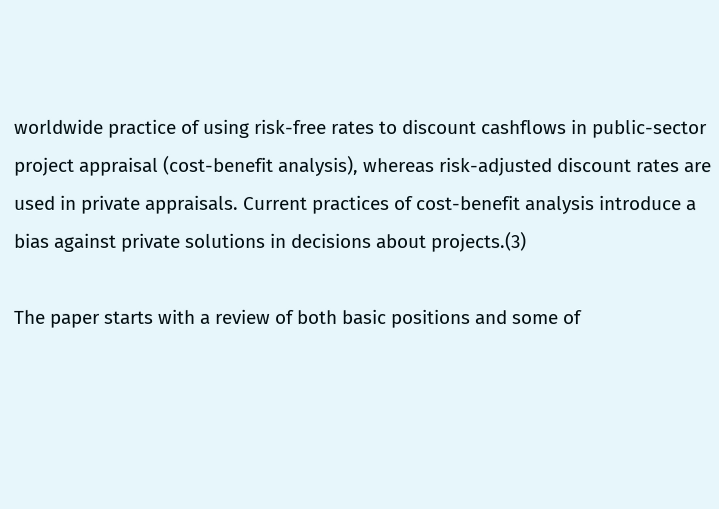worldwide practice of using risk-free rates to discount cashflows in public-sector project appraisal (cost-benefit analysis), whereas risk-adjusted discount rates are used in private appraisals. Current practices of cost-benefit analysis introduce a bias against private solutions in decisions about projects.(3)

The paper starts with a review of both basic positions and some of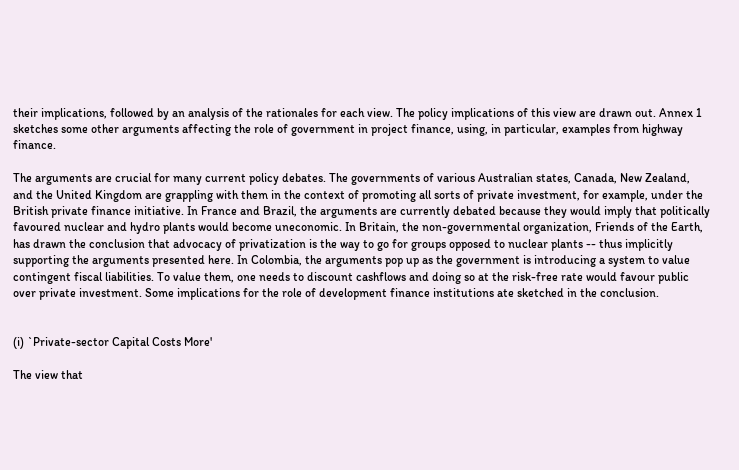their implications, followed by an analysis of the rationales for each view. The policy implications of this view are drawn out. Annex 1 sketches some other arguments affecting the role of government in project finance, using, in particular, examples from highway finance.

The arguments are crucial for many current policy debates. The governments of various Australian states, Canada, New Zealand, and the United Kingdom are grappling with them in the context of promoting all sorts of private investment, for example, under the British private finance initiative. In France and Brazil, the arguments are currently debated because they would imply that politically favoured nuclear and hydro plants would become uneconomic. In Britain, the non-governmental organization, Friends of the Earth, has drawn the conclusion that advocacy of privatization is the way to go for groups opposed to nuclear plants -- thus implicitly supporting the arguments presented here. In Colombia, the arguments pop up as the government is introducing a system to value contingent fiscal liabilities. To value them, one needs to discount cashflows and doing so at the risk-free rate would favour public over private investment. Some implications for the role of development finance institutions ate sketched in the conclusion.


(i) `Private-sector Capital Costs More'

The view that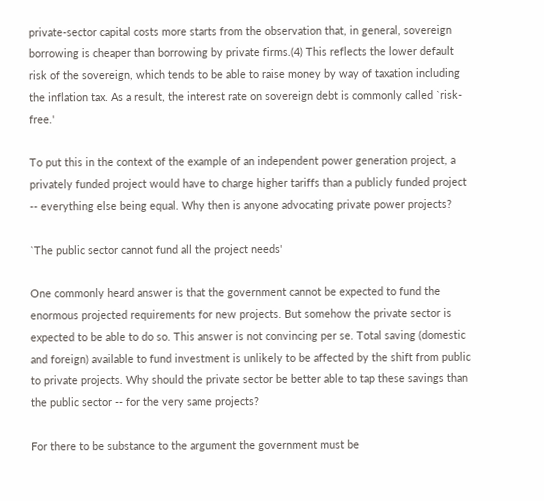private-sector capital costs more starts from the observation that, in general, sovereign borrowing is cheaper than borrowing by private firms.(4) This reflects the lower default risk of the sovereign, which tends to be able to raise money by way of taxation including the inflation tax. As a result, the interest rate on sovereign debt is commonly called `risk-free.'

To put this in the context of the example of an independent power generation project, a privately funded project would have to charge higher tariffs than a publicly funded project -- everything else being equal. Why then is anyone advocating private power projects?

`The public sector cannot fund all the project needs'

One commonly heard answer is that the government cannot be expected to fund the enormous projected requirements for new projects. But somehow the private sector is expected to be able to do so. This answer is not convincing per se. Total saving (domestic and foreign) available to fund investment is unlikely to be affected by the shift from public to private projects. Why should the private sector be better able to tap these savings than the public sector -- for the very same projects?

For there to be substance to the argument the government must be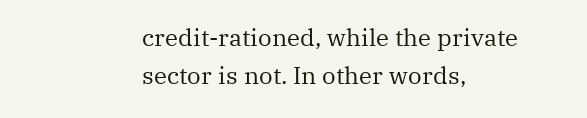credit-rationed, while the private sector is not. In other words,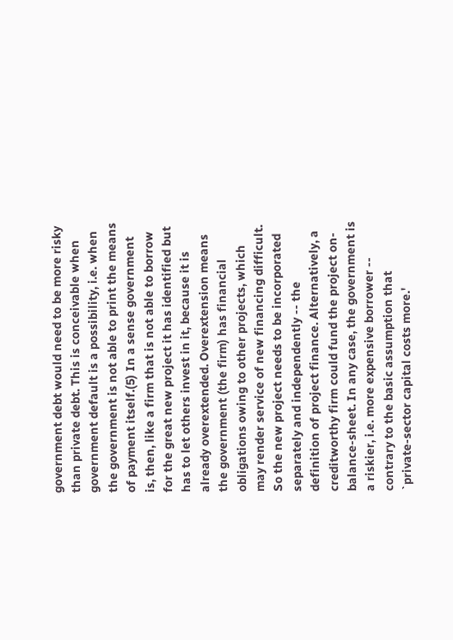government debt would need to be more risky than private debt. This is conceivable when government default is a possibility, i.e. when the government is not able to print the means of payment itself.(5) In a sense government is, then, like a firm that is not able to borrow for the great new project it has identified but has to let others invest in it, because it is already overextended. Overextension means the government (the firm) has financial obligations owing to other projects, which may render service of new financing difficult. So the new project needs to be incorporated separately and independently -- the definition of project finance. Alternatively, a creditworthy firm could fund the project on-balance-sheet. In any case, the government is a riskier, i.e. more expensive borrower -- contrary to the basic assumption that `private-sector capital costs more.'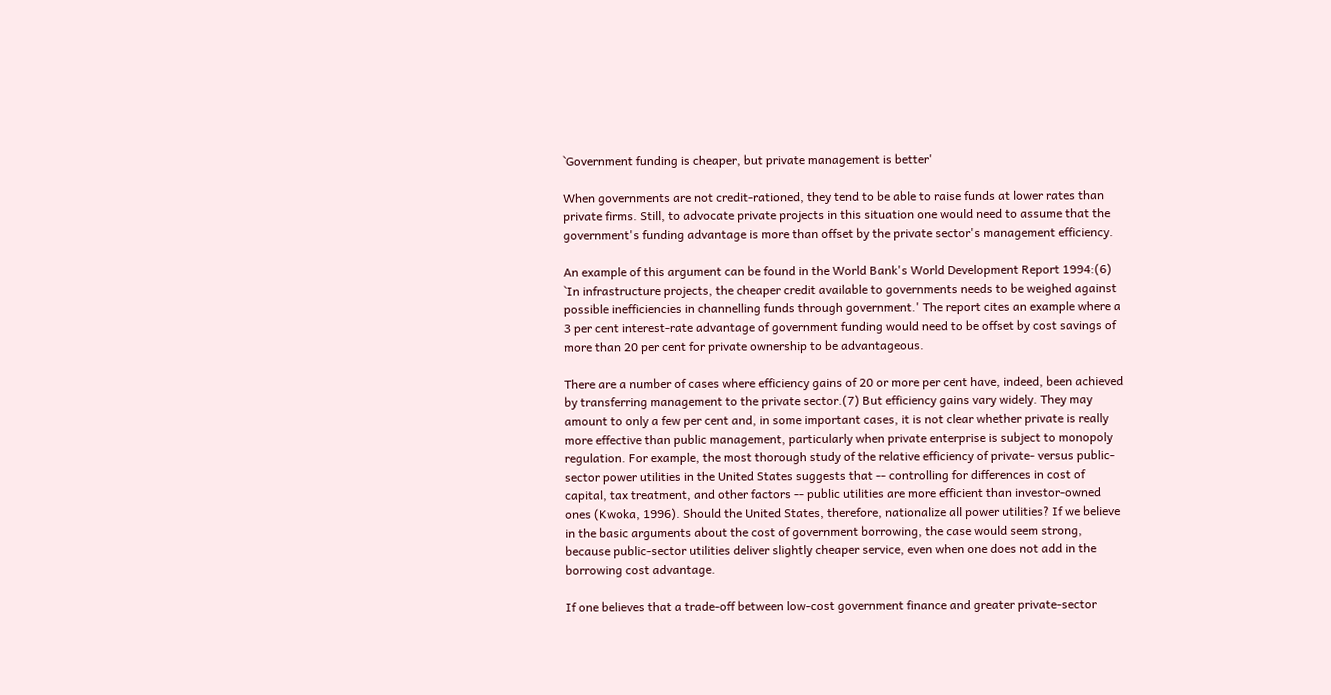`Government funding is cheaper, but private management is better'

When governments are not credit-rationed, they tend to be able to raise funds at lower rates than private firms. Still, to advocate private projects in this situation one would need to assume that the government's funding advantage is more than offset by the private sector's management efficiency.

An example of this argument can be found in the World Bank's World Development Report 1994:(6) `In infrastructure projects, the cheaper credit available to governments needs to be weighed against possible inefficiencies in channelling funds through government.' The report cites an example where a 3 per cent interest-rate advantage of government funding would need to be offset by cost savings of more than 20 per cent for private ownership to be advantageous.

There are a number of cases where efficiency gains of 20 or more per cent have, indeed, been achieved by transferring management to the private sector.(7) But efficiency gains vary widely. They may amount to only a few per cent and, in some important cases, it is not clear whether private is really more effective than public management, particularly when private enterprise is subject to monopoly regulation. For example, the most thorough study of the relative efficiency of private- versus public-sector power utilities in the United States suggests that -- controlling for differences in cost of capital, tax treatment, and other factors -- public utilities are more efficient than investor-owned ones (Kwoka, 1996). Should the United States, therefore, nationalize all power utilities? If we believe in the basic arguments about the cost of government borrowing, the case would seem strong, because public-sector utilities deliver slightly cheaper service, even when one does not add in the borrowing cost advantage.

If one believes that a trade-off between low-cost government finance and greater private-sector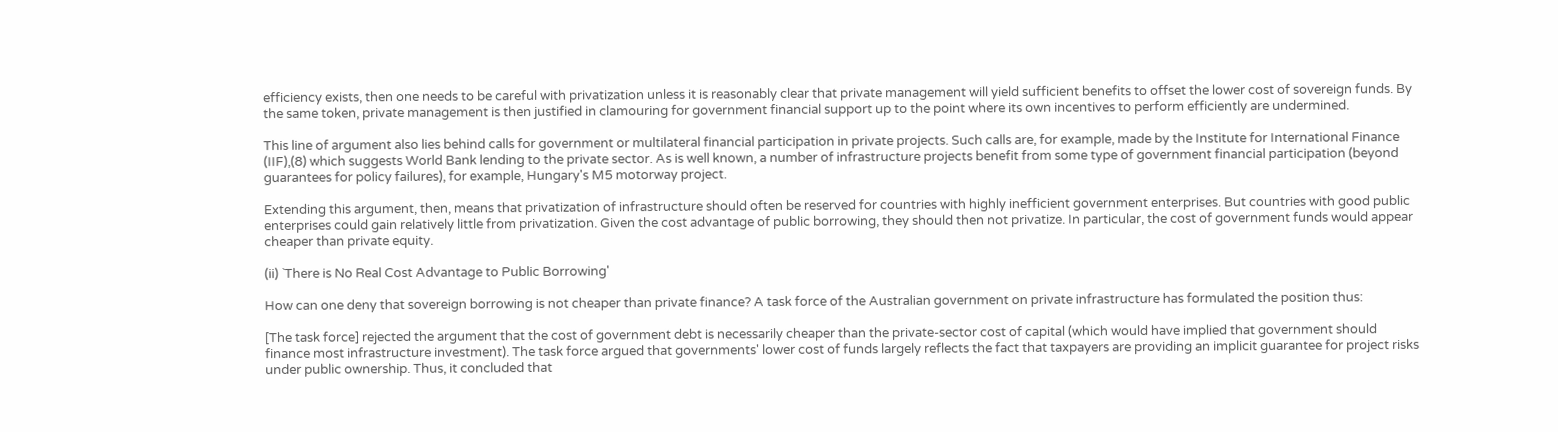efficiency exists, then one needs to be careful with privatization unless it is reasonably clear that private management will yield sufficient benefits to offset the lower cost of sovereign funds. By the same token, private management is then justified in clamouring for government financial support up to the point where its own incentives to perform efficiently are undermined.

This line of argument also lies behind calls for government or multilateral financial participation in private projects. Such calls are, for example, made by the Institute for International Finance (IIF),(8) which suggests World Bank lending to the private sector. As is well known, a number of infrastructure projects benefit from some type of government financial participation (beyond guarantees for policy failures), for example, Hungary's M5 motorway project.

Extending this argument, then, means that privatization of infrastructure should often be reserved for countries with highly inefficient government enterprises. But countries with good public enterprises could gain relatively little from privatization. Given the cost advantage of public borrowing, they should then not privatize. In particular, the cost of government funds would appear cheaper than private equity.

(ii) `There is No Real Cost Advantage to Public Borrowing'

How can one deny that sovereign borrowing is not cheaper than private finance? A task force of the Australian government on private infrastructure has formulated the position thus:

[The task force] rejected the argument that the cost of government debt is necessarily cheaper than the private-sector cost of capital (which would have implied that government should finance most infrastructure investment). The task force argued that governments' lower cost of funds largely reflects the fact that taxpayers are providing an implicit guarantee for project risks under public ownership. Thus, it concluded that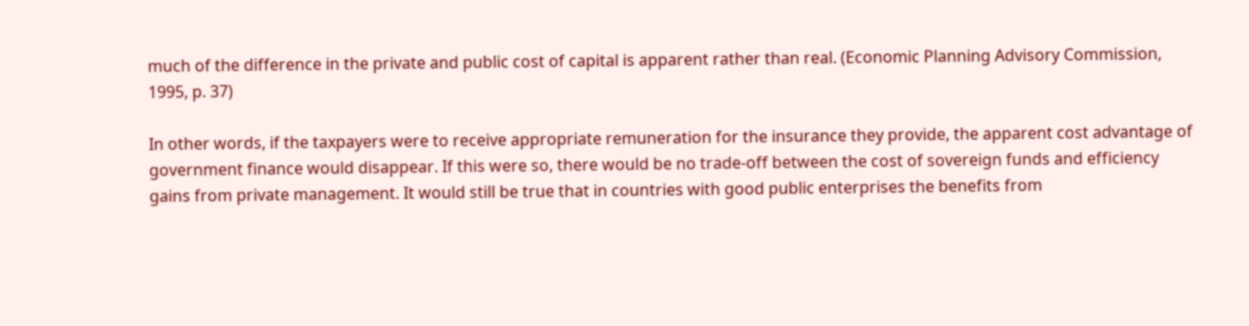much of the difference in the private and public cost of capital is apparent rather than real. (Economic Planning Advisory Commission, 1995, p. 37)

In other words, if the taxpayers were to receive appropriate remuneration for the insurance they provide, the apparent cost advantage of government finance would disappear. If this were so, there would be no trade-off between the cost of sovereign funds and efficiency gains from private management. It would still be true that in countries with good public enterprises the benefits from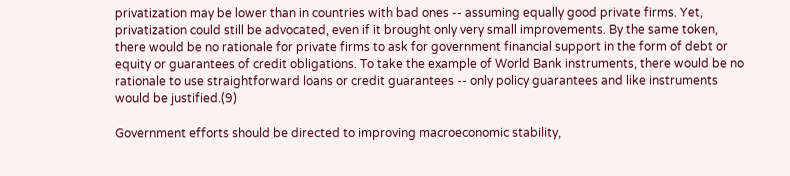privatization may be lower than in countries with bad ones -- assuming equally good private firms. Yet, privatization could still be advocated, even if it brought only very small improvements. By the same token, there would be no rationale for private firms to ask for government financial support in the form of debt or equity or guarantees of credit obligations. To take the example of World Bank instruments, there would be no rationale to use straightforward loans or credit guarantees -- only policy guarantees and like instruments would be justified.(9)

Government efforts should be directed to improving macroeconomic stability,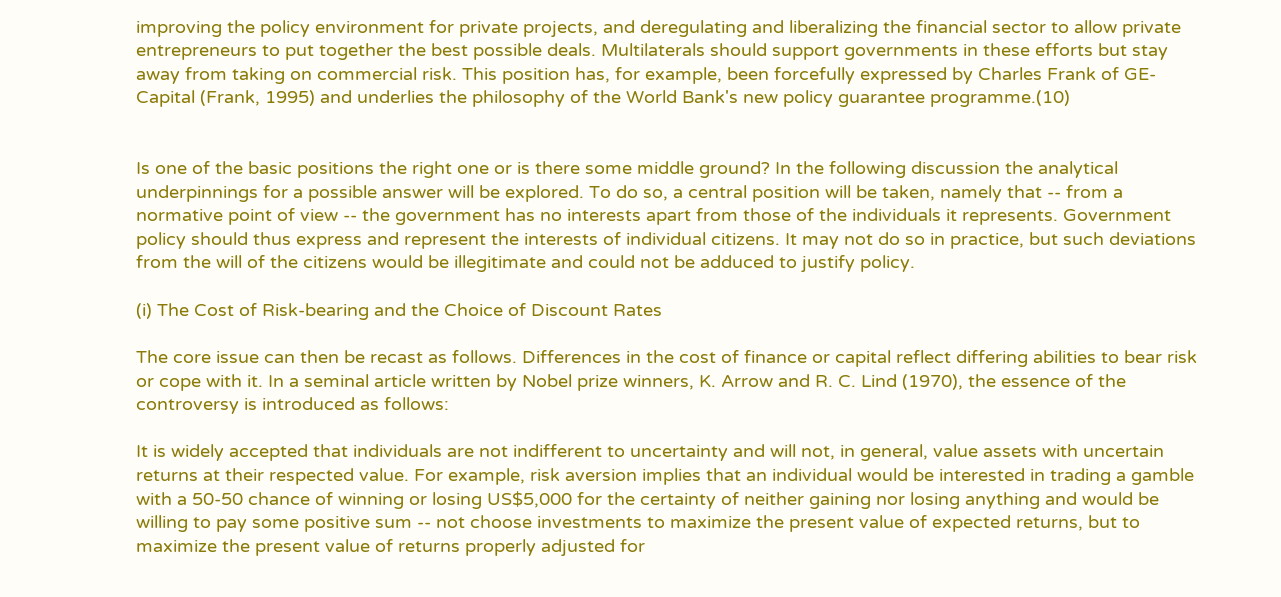improving the policy environment for private projects, and deregulating and liberalizing the financial sector to allow private entrepreneurs to put together the best possible deals. Multilaterals should support governments in these efforts but stay away from taking on commercial risk. This position has, for example, been forcefully expressed by Charles Frank of GE-Capital (Frank, 1995) and underlies the philosophy of the World Bank's new policy guarantee programme.(10)


Is one of the basic positions the right one or is there some middle ground? In the following discussion the analytical underpinnings for a possible answer will be explored. To do so, a central position will be taken, namely that -- from a normative point of view -- the government has no interests apart from those of the individuals it represents. Government policy should thus express and represent the interests of individual citizens. It may not do so in practice, but such deviations from the will of the citizens would be illegitimate and could not be adduced to justify policy.

(i) The Cost of Risk-bearing and the Choice of Discount Rates

The core issue can then be recast as follows. Differences in the cost of finance or capital reflect differing abilities to bear risk or cope with it. In a seminal article written by Nobel prize winners, K. Arrow and R. C. Lind (1970), the essence of the controversy is introduced as follows:

It is widely accepted that individuals are not indifferent to uncertainty and will not, in general, value assets with uncertain returns at their respected value. For example, risk aversion implies that an individual would be interested in trading a gamble with a 50-50 chance of winning or losing US$5,000 for the certainty of neither gaining nor losing anything and would be willing to pay some positive sum -- not choose investments to maximize the present value of expected returns, but to maximize the present value of returns properly adjusted for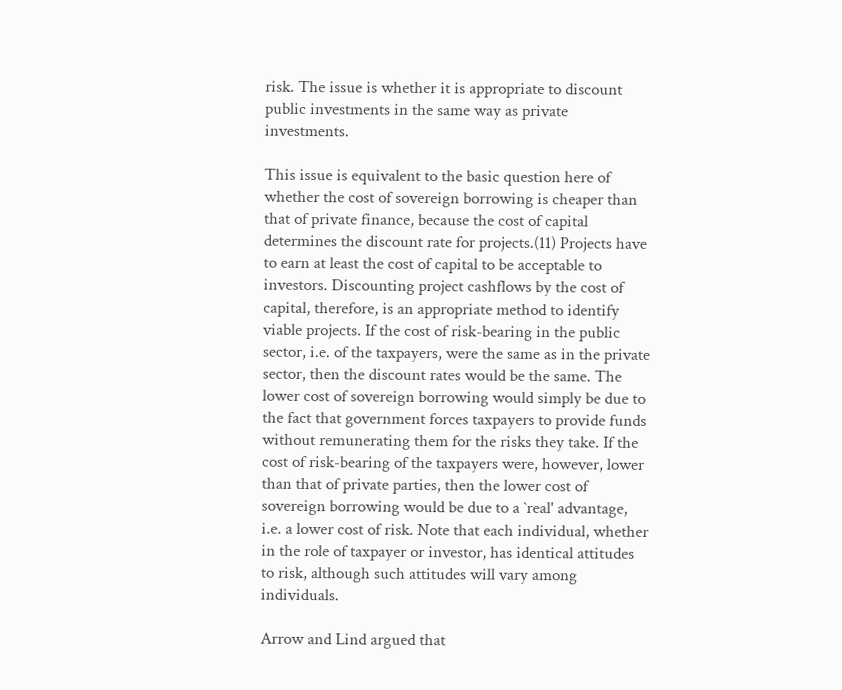risk. The issue is whether it is appropriate to discount public investments in the same way as private investments.

This issue is equivalent to the basic question here of whether the cost of sovereign borrowing is cheaper than that of private finance, because the cost of capital determines the discount rate for projects.(11) Projects have to earn at least the cost of capital to be acceptable to investors. Discounting project cashflows by the cost of capital, therefore, is an appropriate method to identify viable projects. If the cost of risk-bearing in the public sector, i.e. of the taxpayers, were the same as in the private sector, then the discount rates would be the same. The lower cost of sovereign borrowing would simply be due to the fact that government forces taxpayers to provide funds without remunerating them for the risks they take. If the cost of risk-bearing of the taxpayers were, however, lower than that of private parties, then the lower cost of sovereign borrowing would be due to a `real' advantage, i.e. a lower cost of risk. Note that each individual, whether in the role of taxpayer or investor, has identical attitudes to risk, although such attitudes will vary among individuals.

Arrow and Lind argued that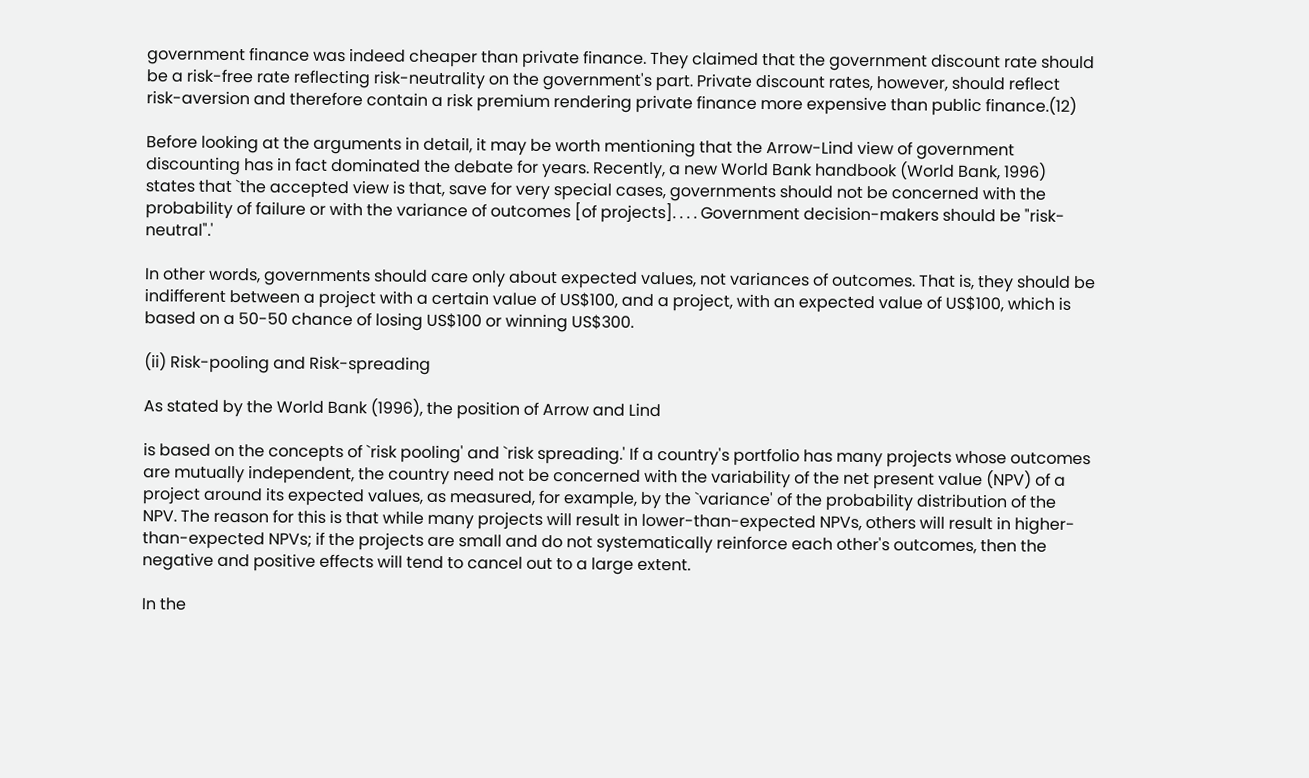government finance was indeed cheaper than private finance. They claimed that the government discount rate should be a risk-free rate reflecting risk-neutrality on the government's part. Private discount rates, however, should reflect risk-aversion and therefore contain a risk premium rendering private finance more expensive than public finance.(12)

Before looking at the arguments in detail, it may be worth mentioning that the Arrow-Lind view of government discounting has in fact dominated the debate for years. Recently, a new World Bank handbook (World Bank, 1996) states that `the accepted view is that, save for very special cases, governments should not be concerned with the probability of failure or with the variance of outcomes [of projects]. . . . Government decision-makers should be "risk-neutral".'

In other words, governments should care only about expected values, not variances of outcomes. That is, they should be indifferent between a project with a certain value of US$100, and a project, with an expected value of US$100, which is based on a 50-50 chance of losing US$100 or winning US$300.

(ii) Risk-pooling and Risk-spreading

As stated by the World Bank (1996), the position of Arrow and Lind

is based on the concepts of `risk pooling' and `risk spreading.' If a country's portfolio has many projects whose outcomes are mutually independent, the country need not be concerned with the variability of the net present value (NPV) of a project around its expected values, as measured, for example, by the `variance' of the probability distribution of the NPV. The reason for this is that while many projects will result in lower-than-expected NPVs, others will result in higher-than-expected NPVs; if the projects are small and do not systematically reinforce each other's outcomes, then the negative and positive effects will tend to cancel out to a large extent.

In the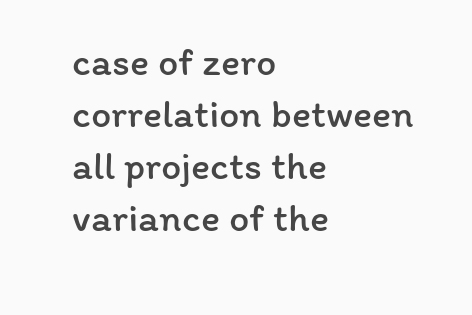case of zero correlation between all projects the variance of the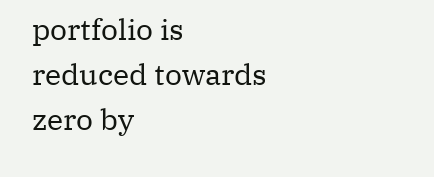portfolio is reduced towards zero by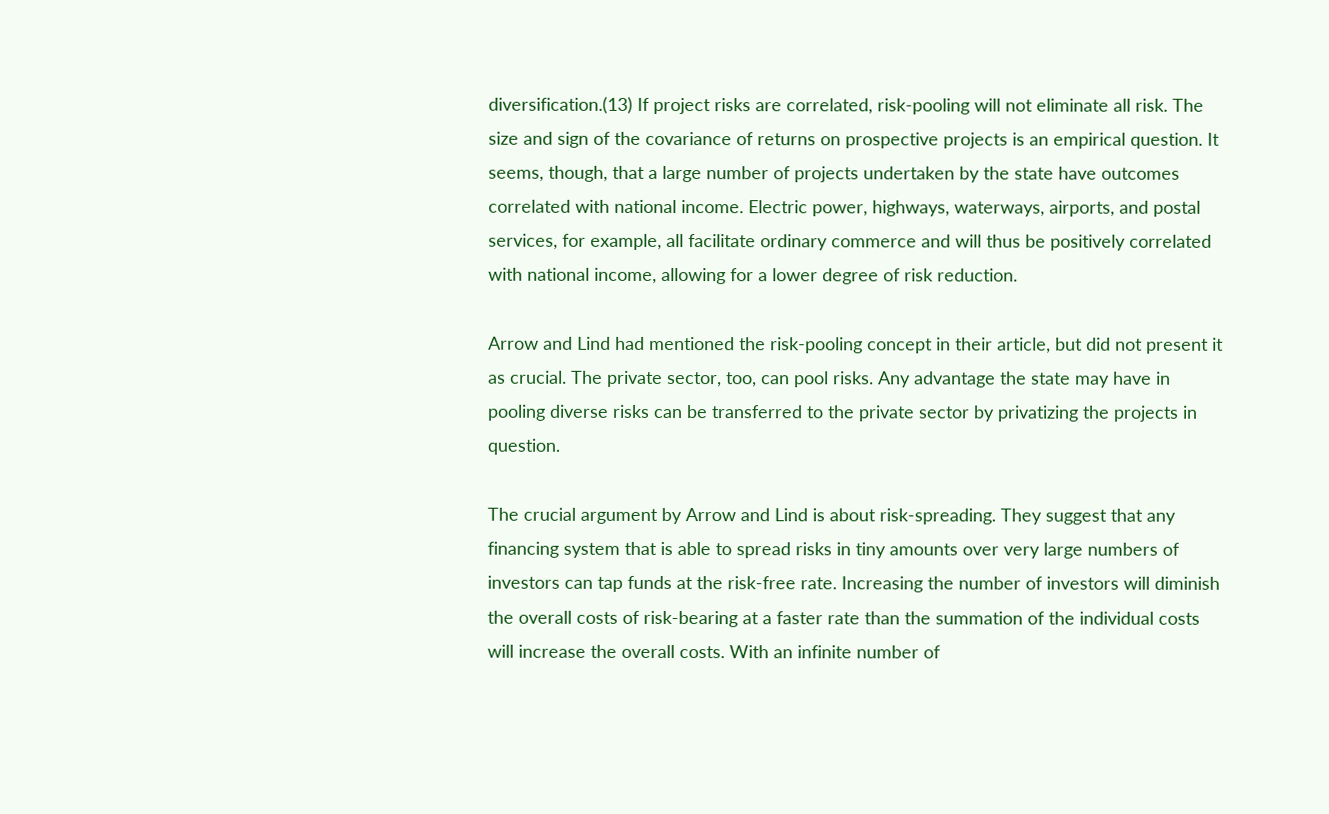diversification.(13) If project risks are correlated, risk-pooling will not eliminate all risk. The size and sign of the covariance of returns on prospective projects is an empirical question. It seems, though, that a large number of projects undertaken by the state have outcomes correlated with national income. Electric power, highways, waterways, airports, and postal services, for example, all facilitate ordinary commerce and will thus be positively correlated with national income, allowing for a lower degree of risk reduction.

Arrow and Lind had mentioned the risk-pooling concept in their article, but did not present it as crucial. The private sector, too, can pool risks. Any advantage the state may have in pooling diverse risks can be transferred to the private sector by privatizing the projects in question.

The crucial argument by Arrow and Lind is about risk-spreading. They suggest that any financing system that is able to spread risks in tiny amounts over very large numbers of investors can tap funds at the risk-free rate. Increasing the number of investors will diminish the overall costs of risk-bearing at a faster rate than the summation of the individual costs will increase the overall costs. With an infinite number of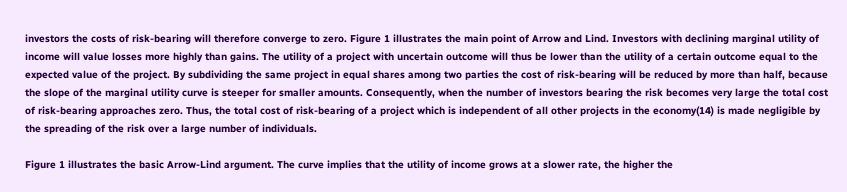investors the costs of risk-bearing will therefore converge to zero. Figure 1 illustrates the main point of Arrow and Lind. Investors with declining marginal utility of income will value losses more highly than gains. The utility of a project with uncertain outcome will thus be lower than the utility of a certain outcome equal to the expected value of the project. By subdividing the same project in equal shares among two parties the cost of risk-bearing will be reduced by more than half, because the slope of the marginal utility curve is steeper for smaller amounts. Consequently, when the number of investors bearing the risk becomes very large the total cost of risk-bearing approaches zero. Thus, the total cost of risk-bearing of a project which is independent of all other projects in the economy(14) is made negligible by the spreading of the risk over a large number of individuals.

Figure 1 illustrates the basic Arrow-Lind argument. The curve implies that the utility of income grows at a slower rate, the higher the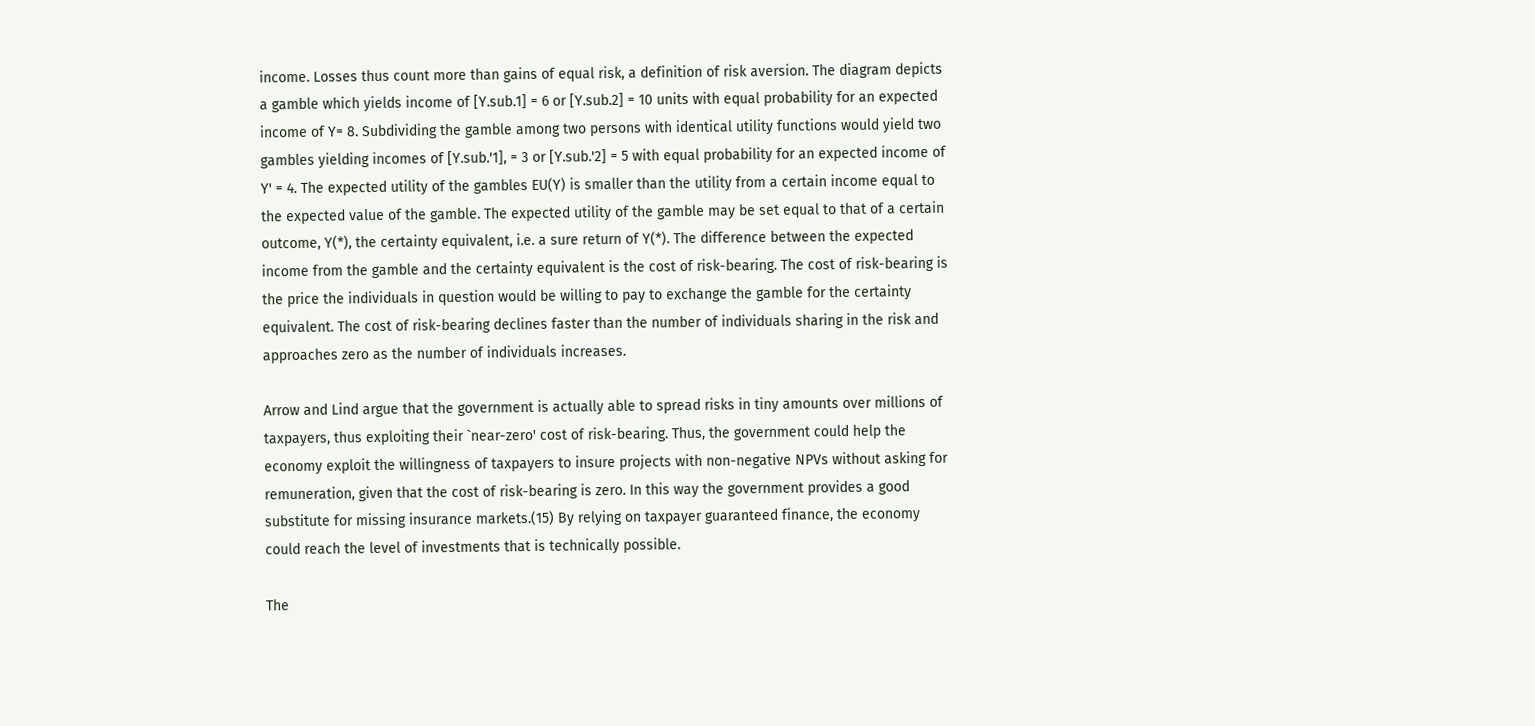income. Losses thus count more than gains of equal risk, a definition of risk aversion. The diagram depicts a gamble which yields income of [Y.sub.1] = 6 or [Y.sub.2] = 10 units with equal probability for an expected income of Y= 8. Subdividing the gamble among two persons with identical utility functions would yield two gambles yielding incomes of [Y.sub.'1], = 3 or [Y.sub.'2] = 5 with equal probability for an expected income of Y' = 4. The expected utility of the gambles EU(Y) is smaller than the utility from a certain income equal to the expected value of the gamble. The expected utility of the gamble may be set equal to that of a certain outcome, Y(*), the certainty equivalent, i.e. a sure return of Y(*). The difference between the expected income from the gamble and the certainty equivalent is the cost of risk-bearing. The cost of risk-bearing is the price the individuals in question would be willing to pay to exchange the gamble for the certainty equivalent. The cost of risk-bearing declines faster than the number of individuals sharing in the risk and approaches zero as the number of individuals increases.

Arrow and Lind argue that the government is actually able to spread risks in tiny amounts over millions of taxpayers, thus exploiting their `near-zero' cost of risk-bearing. Thus, the government could help the economy exploit the willingness of taxpayers to insure projects with non-negative NPVs without asking for remuneration, given that the cost of risk-bearing is zero. In this way the government provides a good substitute for missing insurance markets.(15) By relying on taxpayer guaranteed finance, the economy could reach the level of investments that is technically possible.

The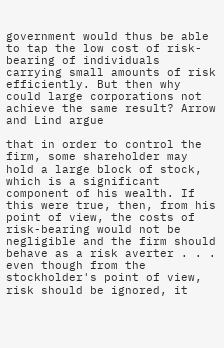government would thus be able to tap the low cost of risk-bearing of individuals carrying small amounts of risk efficiently. But then why could large corporations not achieve the same result? Arrow and Lind argue

that in order to control the firm, some shareholder may hold a large block of stock, which is a significant component of his wealth. If this were true, then, from his point of view, the costs of risk-bearing would not be negligible and the firm should behave as a risk averter . . . even though from the stockholder's point of view, risk should be ignored, it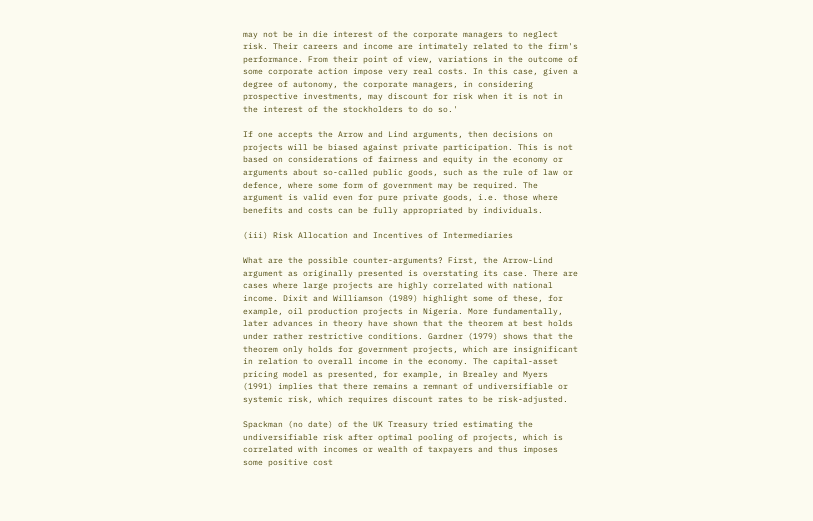may not be in die interest of the corporate managers to neglect risk. Their careers and income are intimately related to the firm's performance. From their point of view, variations in the outcome of some corporate action impose very real costs. In this case, given a degree of autonomy, the corporate managers, in considering prospective investments, may discount for risk when it is not in the interest of the stockholders to do so.'

If one accepts the Arrow and Lind arguments, then decisions on projects will be biased against private participation. This is not based on considerations of fairness and equity in the economy or arguments about so-called public goods, such as the rule of law or defence, where some form of government may be required. The argument is valid even for pure private goods, i.e. those where benefits and costs can be fully appropriated by individuals.

(iii) Risk Allocation and Incentives of Intermediaries

What are the possible counter-arguments? First, the Arrow-Lind argument as originally presented is overstating its case. There are cases where large projects are highly correlated with national income. Dixit and Williamson (1989) highlight some of these, for example, oil production projects in Nigeria. More fundamentally, later advances in theory have shown that the theorem at best holds under rather restrictive conditions. Gardner (1979) shows that the theorem only holds for government projects, which are insignificant in relation to overall income in the economy. The capital-asset pricing model as presented, for example, in Brealey and Myers (1991) implies that there remains a remnant of undiversifiable or systemic risk, which requires discount rates to be risk-adjusted.

Spackman (no date) of the UK Treasury tried estimating the undiversifiable risk after optimal pooling of projects, which is correlated with incomes or wealth of taxpayers and thus imposes some positive cost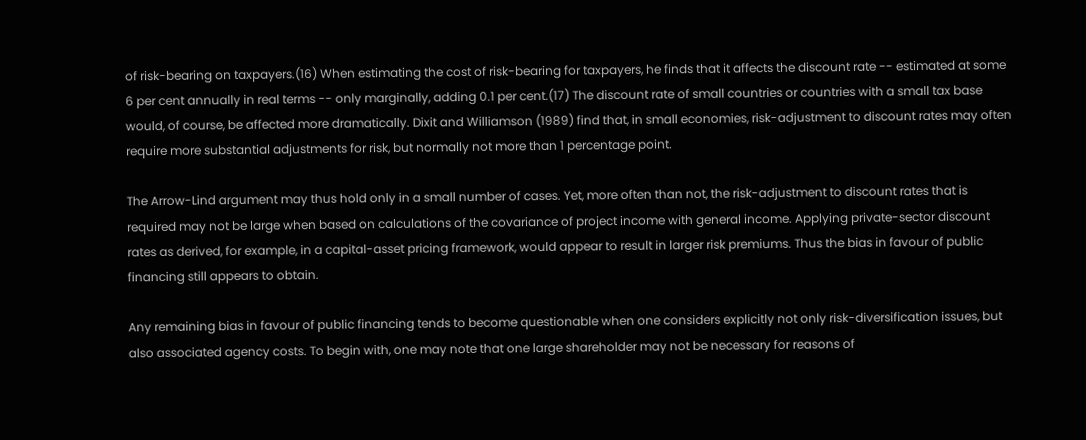of risk-bearing on taxpayers.(16) When estimating the cost of risk-bearing for taxpayers, he finds that it affects the discount rate -- estimated at some 6 per cent annually in real terms -- only marginally, adding 0.1 per cent.(17) The discount rate of small countries or countries with a small tax base would, of course, be affected more dramatically. Dixit and Williamson (1989) find that, in small economies, risk-adjustment to discount rates may often require more substantial adjustments for risk, but normally not more than 1 percentage point.

The Arrow-Lind argument may thus hold only in a small number of cases. Yet, more often than not, the risk-adjustment to discount rates that is required may not be large when based on calculations of the covariance of project income with general income. Applying private-sector discount rates as derived, for example, in a capital-asset pricing framework, would appear to result in larger risk premiums. Thus the bias in favour of public financing still appears to obtain.

Any remaining bias in favour of public financing tends to become questionable when one considers explicitly not only risk-diversification issues, but also associated agency costs. To begin with, one may note that one large shareholder may not be necessary for reasons of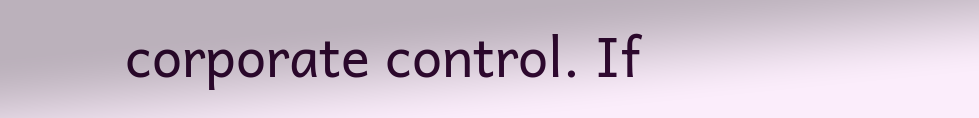corporate control. If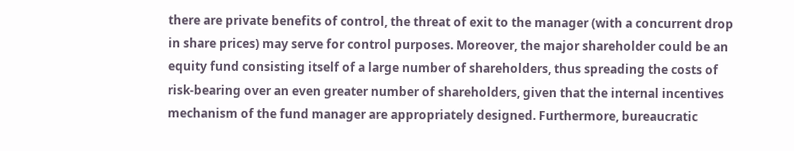there are private benefits of control, the threat of exit to the manager (with a concurrent drop in share prices) may serve for control purposes. Moreover, the major shareholder could be an equity fund consisting itself of a large number of shareholders, thus spreading the costs of risk-bearing over an even greater number of shareholders, given that the internal incentives mechanism of the fund manager are appropriately designed. Furthermore, bureaucratic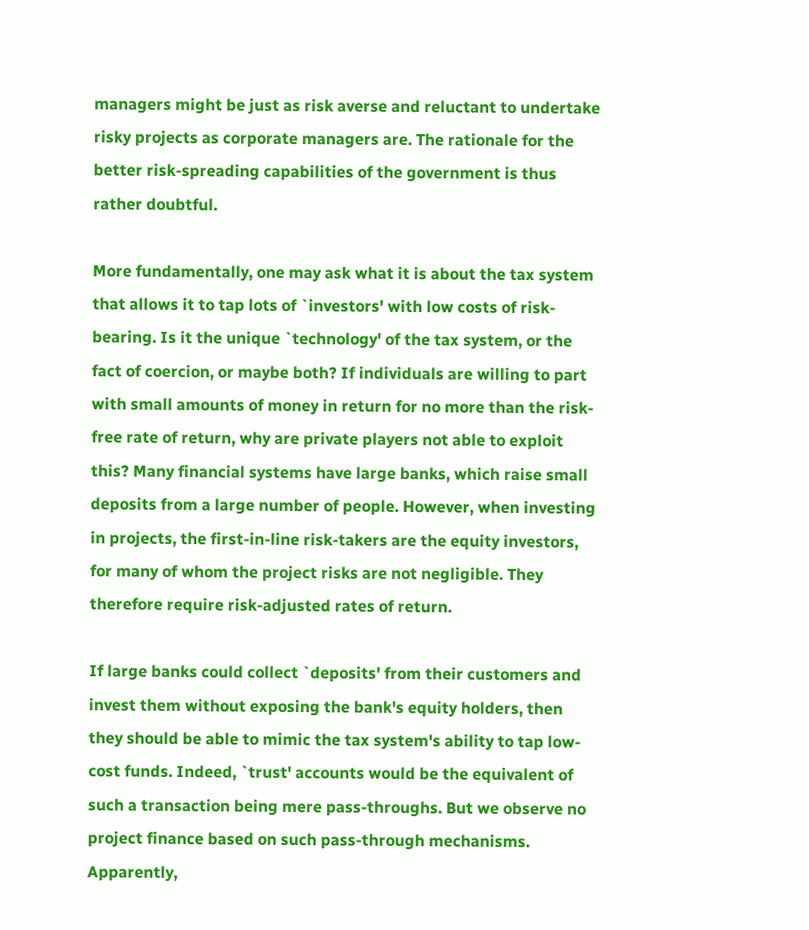managers might be just as risk averse and reluctant to undertake risky projects as corporate managers are. The rationale for the better risk-spreading capabilities of the government is thus rather doubtful.

More fundamentally, one may ask what it is about the tax system that allows it to tap lots of `investors' with low costs of risk-bearing. Is it the unique `technology' of the tax system, or the fact of coercion, or maybe both? If individuals are willing to part with small amounts of money in return for no more than the risk-free rate of return, why are private players not able to exploit this? Many financial systems have large banks, which raise small deposits from a large number of people. However, when investing in projects, the first-in-line risk-takers are the equity investors, for many of whom the project risks are not negligible. They therefore require risk-adjusted rates of return.

If large banks could collect `deposits' from their customers and invest them without exposing the bank's equity holders, then they should be able to mimic the tax system's ability to tap low-cost funds. Indeed, `trust' accounts would be the equivalent of such a transaction being mere pass-throughs. But we observe no project finance based on such pass-through mechanisms. Apparently,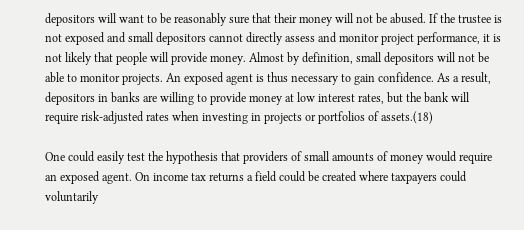depositors will want to be reasonably sure that their money will not be abused. If the trustee is not exposed and small depositors cannot directly assess and monitor project performance, it is not likely that people will provide money. Almost by definition, small depositors will not be able to monitor projects. An exposed agent is thus necessary to gain confidence. As a result, depositors in banks are willing to provide money at low interest rates, but the bank will require risk-adjusted rates when investing in projects or portfolios of assets.(18)

One could easily test the hypothesis that providers of small amounts of money would require an exposed agent. On income tax returns a field could be created where taxpayers could voluntarily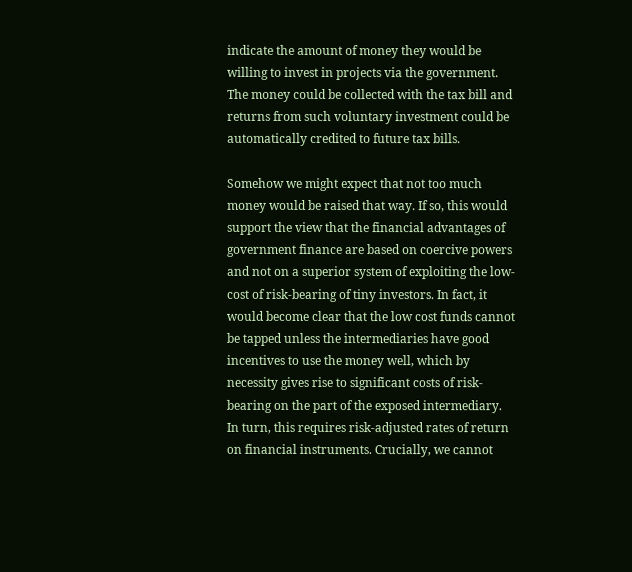indicate the amount of money they would be willing to invest in projects via the government. The money could be collected with the tax bill and returns from such voluntary investment could be automatically credited to future tax bills.

Somehow we might expect that not too much money would be raised that way. If so, this would support the view that the financial advantages of government finance are based on coercive powers and not on a superior system of exploiting the low-cost of risk-bearing of tiny investors. In fact, it would become clear that the low cost funds cannot be tapped unless the intermediaries have good incentives to use the money well, which by necessity gives rise to significant costs of risk-bearing on the part of the exposed intermediary. In turn, this requires risk-adjusted rates of return on financial instruments. Crucially, we cannot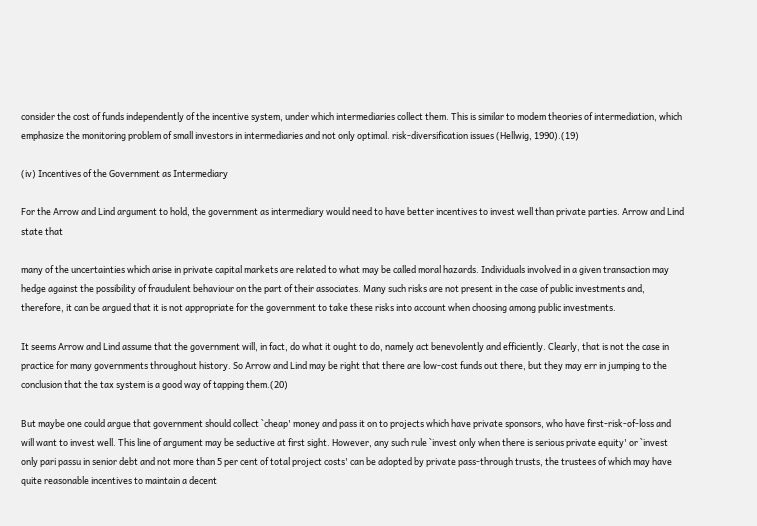consider the cost of funds independently of the incentive system, under which intermediaries collect them. This is similar to modem theories of intermediation, which emphasize the monitoring problem of small investors in intermediaries and not only optimal. risk-diversification issues (Hellwig, 1990).(19)

(iv) Incentives of the Government as Intermediary

For the Arrow and Lind argument to hold, the government as intermediary would need to have better incentives to invest well than private parties. Arrow and Lind state that

many of the uncertainties which arise in private capital markets are related to what may be called moral hazards. Individuals involved in a given transaction may hedge against the possibility of fraudulent behaviour on the part of their associates. Many such risks are not present in the case of public investments and, therefore, it can be argued that it is not appropriate for the government to take these risks into account when choosing among public investments.

It seems Arrow and Lind assume that the government will, in fact, do what it ought to do, namely act benevolently and efficiently. Clearly, that is not the case in practice for many governments throughout history. So Arrow and Lind may be right that there are low-cost funds out there, but they may err in jumping to the conclusion that the tax system is a good way of tapping them.(20)

But maybe one could argue that government should collect `cheap' money and pass it on to projects which have private sponsors, who have first-risk-of-loss and will want to invest well. This line of argument may be seductive at first sight. However, any such rule `invest only when there is serious private equity' or `invest only pari passu in senior debt and not more than 5 per cent of total project costs' can be adopted by private pass-through trusts, the trustees of which may have quite reasonable incentives to maintain a decent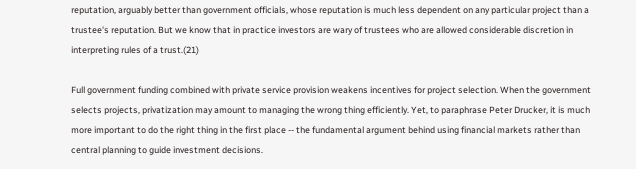reputation, arguably better than government officials, whose reputation is much less dependent on any particular project than a trustee's reputation. But we know that in practice investors are wary of trustees who are allowed considerable discretion in interpreting rules of a trust.(21)

Full government funding combined with private service provision weakens incentives for project selection. When the government selects projects, privatization may amount to managing the wrong thing efficiently. Yet, to paraphrase Peter Drucker, it is much more important to do the right thing in the first place -- the fundamental argument behind using financial markets rather than central planning to guide investment decisions.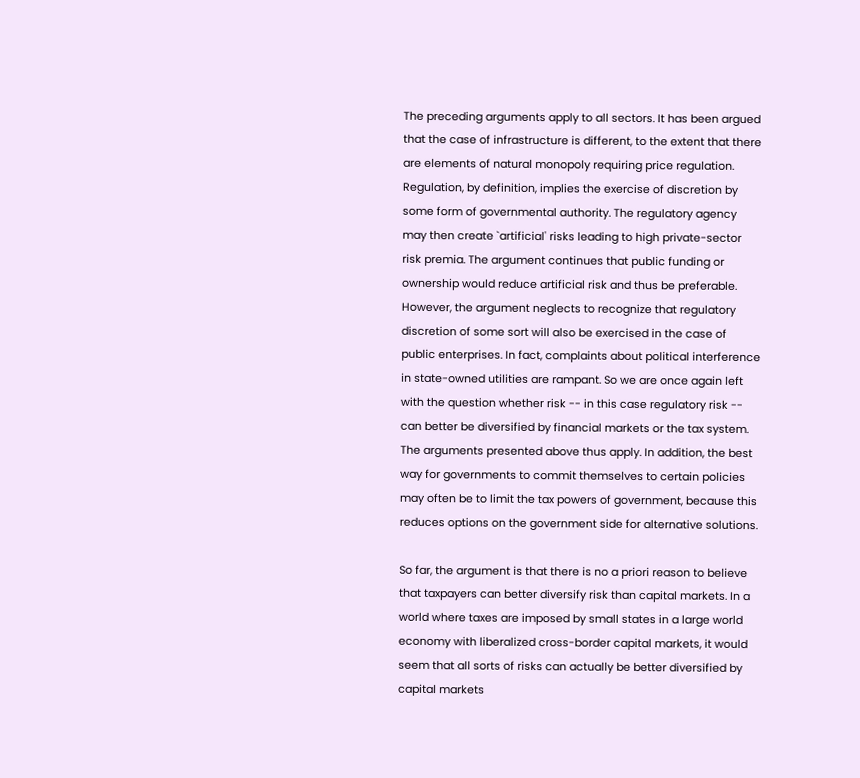The preceding arguments apply to all sectors. It has been argued that the case of infrastructure is different, to the extent that there are elements of natural monopoly requiring price regulation. Regulation, by definition, implies the exercise of discretion by some form of governmental authority. The regulatory agency may then create `artificial' risks leading to high private-sector risk premia. The argument continues that public funding or ownership would reduce artificial risk and thus be preferable. However, the argument neglects to recognize that regulatory discretion of some sort will also be exercised in the case of public enterprises. In fact, complaints about political interference in state-owned utilities are rampant. So we are once again left with the question whether risk -- in this case regulatory risk -- can better be diversified by financial markets or the tax system. The arguments presented above thus apply. In addition, the best way for governments to commit themselves to certain policies may often be to limit the tax powers of government, because this reduces options on the government side for alternative solutions.

So far, the argument is that there is no a priori reason to believe that taxpayers can better diversify risk than capital markets. In a world where taxes are imposed by small states in a large world economy with liberalized cross-border capital markets, it would seem that all sorts of risks can actually be better diversified by capital markets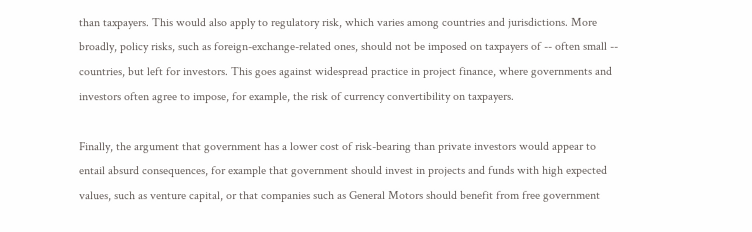than taxpayers. This would also apply to regulatory risk, which varies among countries and jurisdictions. More broadly, policy risks, such as foreign-exchange-related ones, should not be imposed on taxpayers of -- often small -- countries, but left for investors. This goes against widespread practice in project finance, where governments and investors often agree to impose, for example, the risk of currency convertibility on taxpayers.

Finally, the argument that government has a lower cost of risk-bearing than private investors would appear to entail absurd consequences, for example that government should invest in projects and funds with high expected values, such as venture capital, or that companies such as General Motors should benefit from free government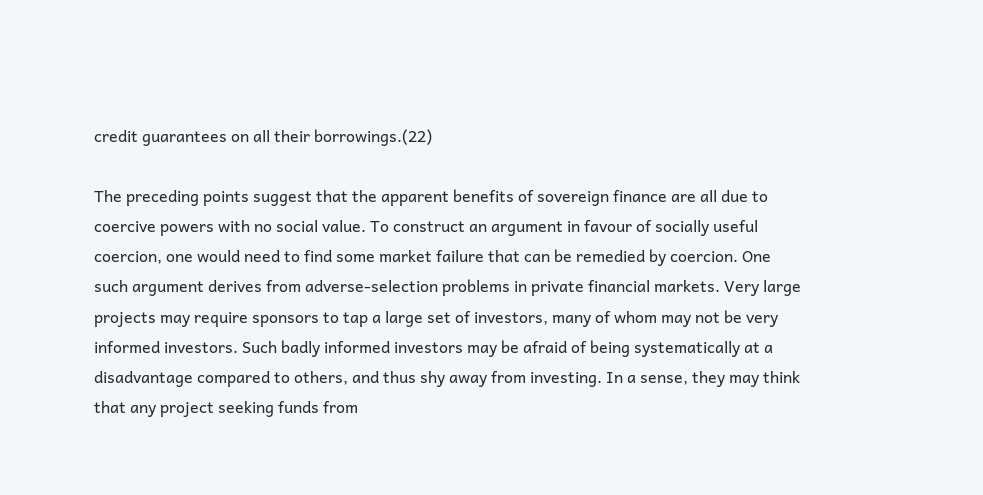credit guarantees on all their borrowings.(22)

The preceding points suggest that the apparent benefits of sovereign finance are all due to coercive powers with no social value. To construct an argument in favour of socially useful coercion, one would need to find some market failure that can be remedied by coercion. One such argument derives from adverse-selection problems in private financial markets. Very large projects may require sponsors to tap a large set of investors, many of whom may not be very informed investors. Such badly informed investors may be afraid of being systematically at a disadvantage compared to others, and thus shy away from investing. In a sense, they may think that any project seeking funds from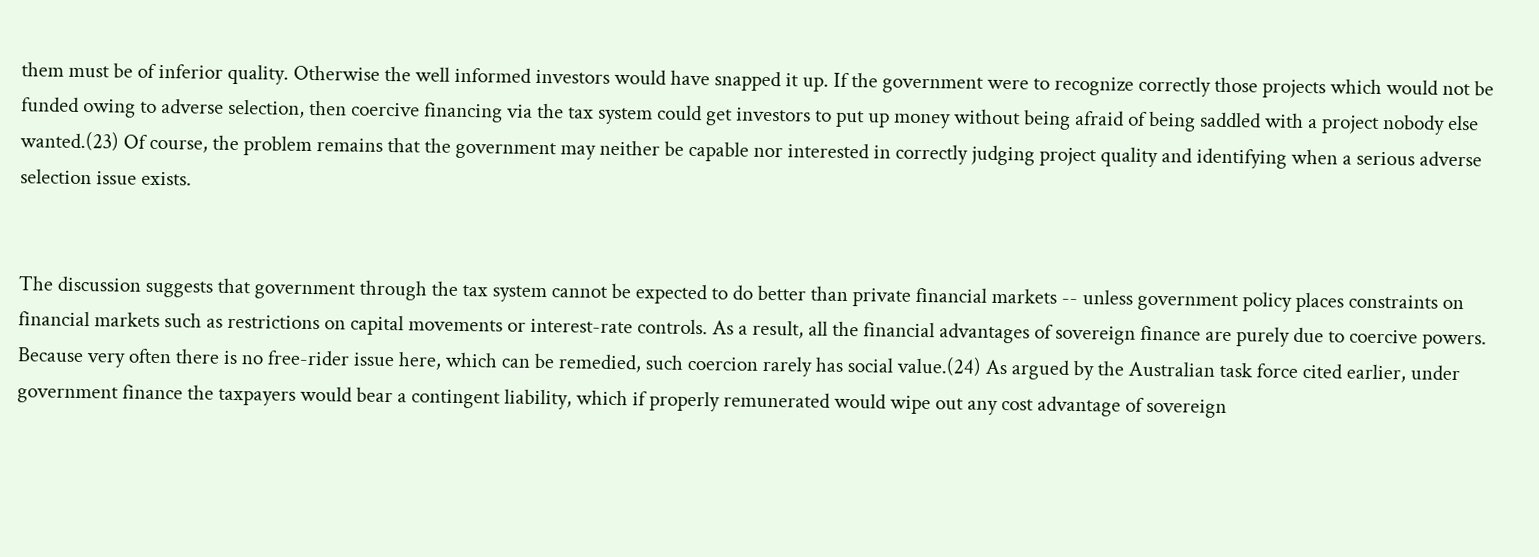them must be of inferior quality. Otherwise the well informed investors would have snapped it up. If the government were to recognize correctly those projects which would not be funded owing to adverse selection, then coercive financing via the tax system could get investors to put up money without being afraid of being saddled with a project nobody else wanted.(23) Of course, the problem remains that the government may neither be capable nor interested in correctly judging project quality and identifying when a serious adverse selection issue exists.


The discussion suggests that government through the tax system cannot be expected to do better than private financial markets -- unless government policy places constraints on financial markets such as restrictions on capital movements or interest-rate controls. As a result, all the financial advantages of sovereign finance are purely due to coercive powers. Because very often there is no free-rider issue here, which can be remedied, such coercion rarely has social value.(24) As argued by the Australian task force cited earlier, under government finance the taxpayers would bear a contingent liability, which if properly remunerated would wipe out any cost advantage of sovereign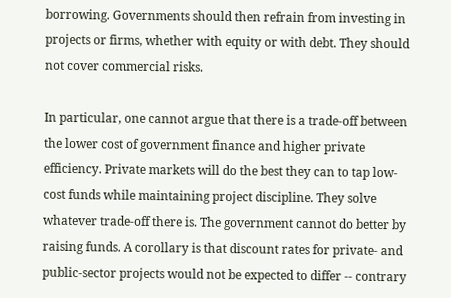borrowing. Governments should then refrain from investing in projects or firms, whether with equity or with debt. They should not cover commercial risks.

In particular, one cannot argue that there is a trade-off between the lower cost of government finance and higher private efficiency. Private markets will do the best they can to tap low-cost funds while maintaining project discipline. They solve whatever trade-off there is. The government cannot do better by raising funds. A corollary is that discount rates for private- and public-sector projects would not be expected to differ -- contrary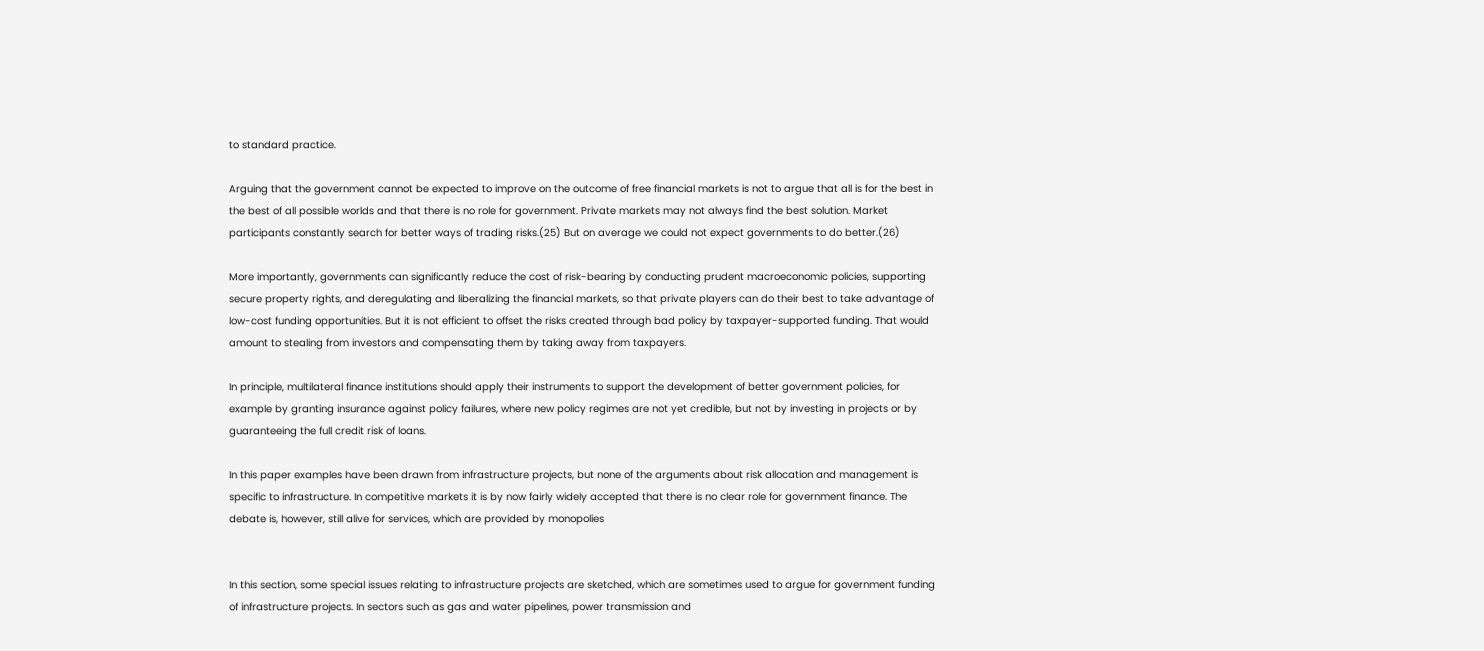to standard practice.

Arguing that the government cannot be expected to improve on the outcome of free financial markets is not to argue that all is for the best in the best of all possible worlds and that there is no role for government. Private markets may not always find the best solution. Market participants constantly search for better ways of trading risks.(25) But on average we could not expect governments to do better.(26)

More importantly, governments can significantly reduce the cost of risk-bearing by conducting prudent macroeconomic policies, supporting secure property rights, and deregulating and liberalizing the financial markets, so that private players can do their best to take advantage of low-cost funding opportunities. But it is not efficient to offset the risks created through bad policy by taxpayer-supported funding. That would amount to stealing from investors and compensating them by taking away from taxpayers.

In principle, multilateral finance institutions should apply their instruments to support the development of better government policies, for example by granting insurance against policy failures, where new policy regimes are not yet credible, but not by investing in projects or by guaranteeing the full credit risk of loans.

In this paper examples have been drawn from infrastructure projects, but none of the arguments about risk allocation and management is specific to infrastructure. In competitive markets it is by now fairly widely accepted that there is no clear role for government finance. The debate is, however, still alive for services, which are provided by monopolies


In this section, some special issues relating to infrastructure projects are sketched, which are sometimes used to argue for government funding of infrastructure projects. In sectors such as gas and water pipelines, power transmission and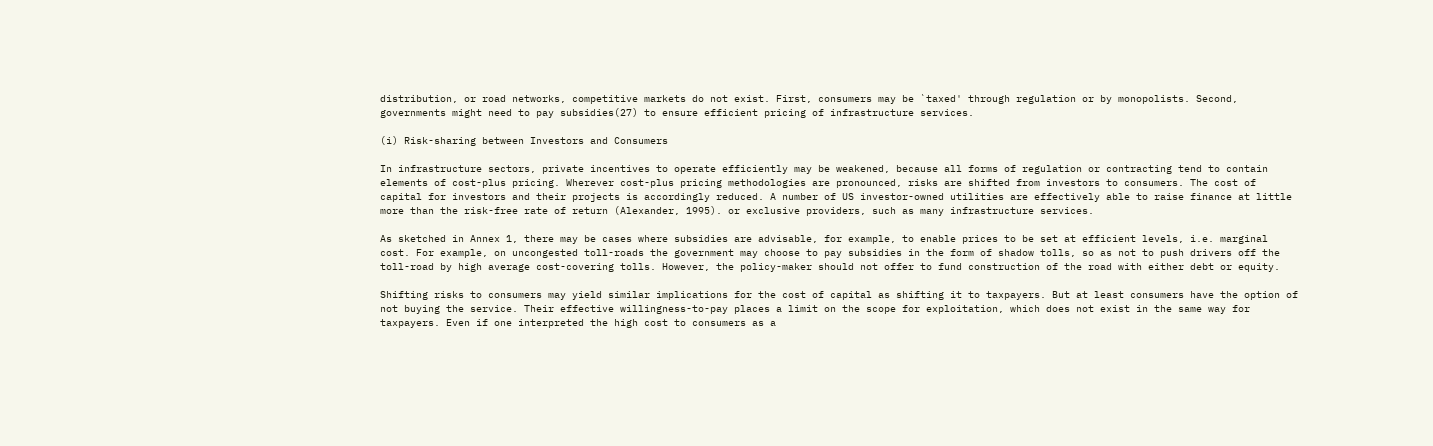distribution, or road networks, competitive markets do not exist. First, consumers may be `taxed' through regulation or by monopolists. Second, governments might need to pay subsidies(27) to ensure efficient pricing of infrastructure services.

(i) Risk-sharing between Investors and Consumers

In infrastructure sectors, private incentives to operate efficiently may be weakened, because all forms of regulation or contracting tend to contain elements of cost-plus pricing. Wherever cost-plus pricing methodologies are pronounced, risks are shifted from investors to consumers. The cost of capital for investors and their projects is accordingly reduced. A number of US investor-owned utilities are effectively able to raise finance at little more than the risk-free rate of return (Alexander, 1995). or exclusive providers, such as many infrastructure services.

As sketched in Annex 1, there may be cases where subsidies are advisable, for example, to enable prices to be set at efficient levels, i.e. marginal cost. For example, on uncongested toll-roads the government may choose to pay subsidies in the form of shadow tolls, so as not to push drivers off the toll-road by high average cost-covering tolls. However, the policy-maker should not offer to fund construction of the road with either debt or equity.

Shifting risks to consumers may yield similar implications for the cost of capital as shifting it to taxpayers. But at least consumers have the option of not buying the service. Their effective willingness-to-pay places a limit on the scope for exploitation, which does not exist in the same way for taxpayers. Even if one interpreted the high cost to consumers as a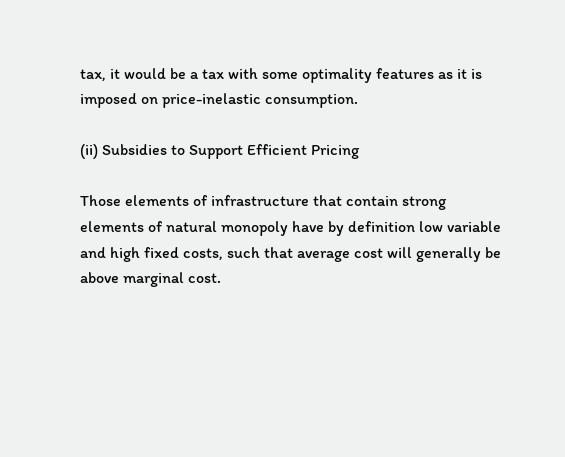tax, it would be a tax with some optimality features as it is imposed on price-inelastic consumption.

(ii) Subsidies to Support Efficient Pricing

Those elements of infrastructure that contain strong elements of natural monopoly have by definition low variable and high fixed costs, such that average cost will generally be above marginal cost.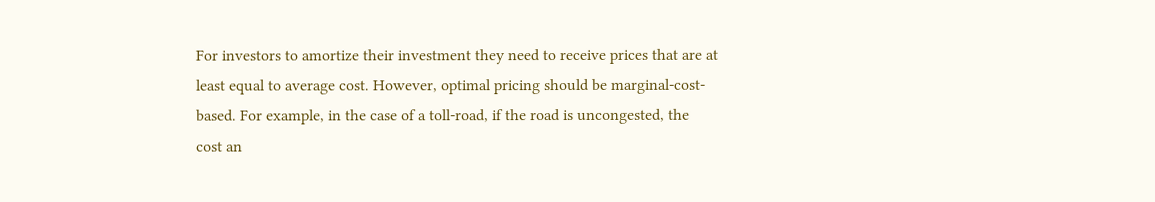For investors to amortize their investment they need to receive prices that are at least equal to average cost. However, optimal pricing should be marginal-cost-based. For example, in the case of a toll-road, if the road is uncongested, the cost an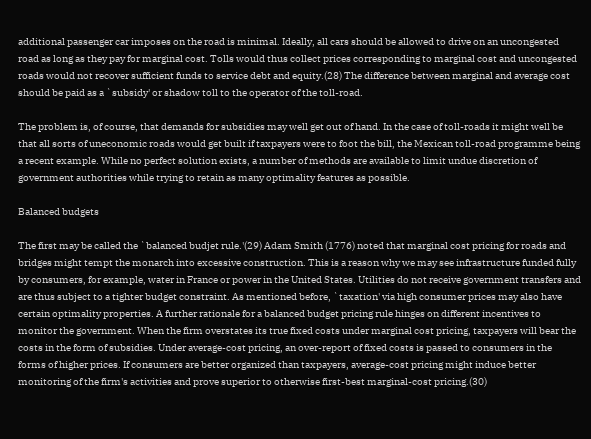additional passenger car imposes on the road is minimal. Ideally, all cars should be allowed to drive on an uncongested road as long as they pay for marginal cost. Tolls would thus collect prices corresponding to marginal cost and uncongested roads would not recover sufficient funds to service debt and equity.(28) The difference between marginal and average cost should be paid as a `subsidy' or shadow toll to the operator of the toll-road.

The problem is, of course, that demands for subsidies may well get out of hand. In the case of toll-roads it might well be that all sorts of uneconomic roads would get built if taxpayers were to foot the bill, the Mexican toll-road programme being a recent example. While no perfect solution exists, a number of methods are available to limit undue discretion of government authorities while trying to retain as many optimality features as possible.

Balanced budgets

The first may be called the `balanced budjet rule.'(29) Adam Smith (1776) noted that marginal cost pricing for roads and bridges might tempt the monarch into excessive construction. This is a reason why we may see infrastructure funded fully by consumers, for example, water in France or power in the United States. Utilities do not receive government transfers and are thus subject to a tighter budget constraint. As mentioned before, `taxation' via high consumer prices may also have certain optimality properties. A further rationale for a balanced budget pricing rule hinges on different incentives to monitor the government. When the firm overstates its true fixed costs under marginal cost pricing, taxpayers will bear the costs in the form of subsidies. Under average-cost pricing, an over-report of fixed costs is passed to consumers in the forms of higher prices. If consumers are better organized than taxpayers, average-cost pricing might induce better monitoring of the firm's activities and prove superior to otherwise first-best marginal-cost pricing.(30)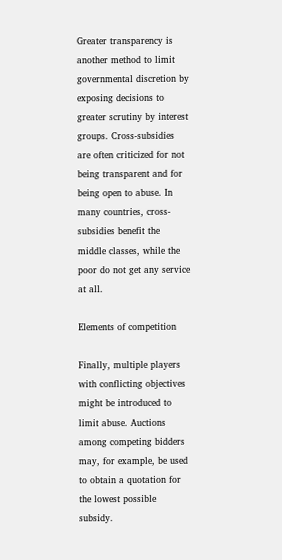Greater transparency is another method to limit governmental discretion by exposing decisions to greater scrutiny by interest groups. Cross-subsidies are often criticized for not being transparent and for being open to abuse. In many countries, cross-subsidies benefit the middle classes, while the poor do not get any service at all.

Elements of competition

Finally, multiple players with conflicting objectives might be introduced to limit abuse. Auctions among competing bidders may, for example, be used to obtain a quotation for the lowest possible subsidy.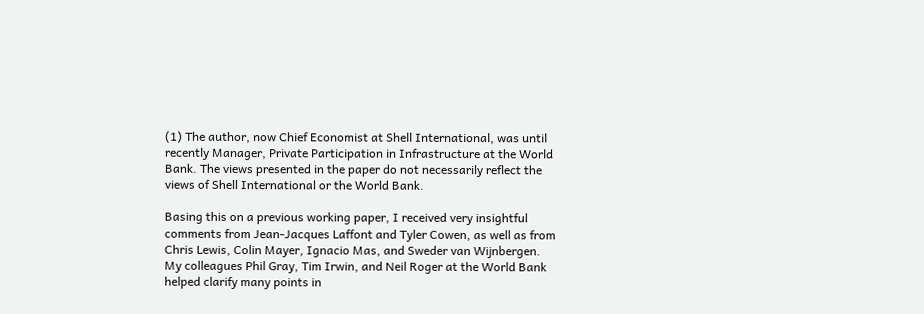(1) The author, now Chief Economist at Shell International, was until recently Manager, Private Participation in Infrastructure at the World Bank. The views presented in the paper do not necessarily reflect the views of Shell International or the World Bank.

Basing this on a previous working paper, I received very insightful comments from Jean-Jacques Laffont and Tyler Cowen, as well as from Chris Lewis, Colin Mayer, Ignacio Mas, and Sweder van Wijnbergen. My colleagues Phil Gray, Tim Irwin, and Neil Roger at the World Bank helped clarify many points in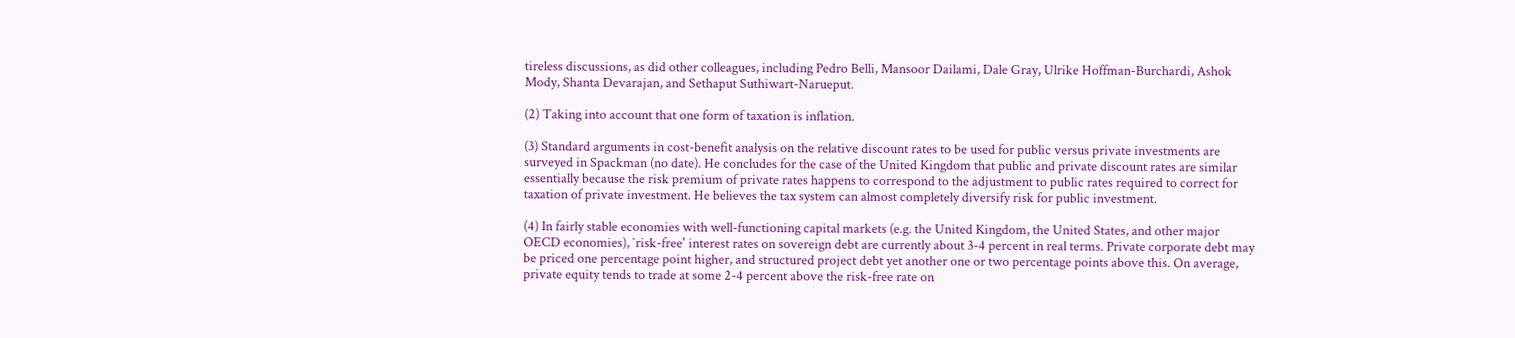tireless discussions, as did other colleagues, including Pedro Belli, Mansoor Dailami, Dale Gray, Ulrike Hoffman-Burchardi, Ashok Mody, Shanta Devarajan, and Sethaput Suthiwart-Narueput.

(2) Taking into account that one form of taxation is inflation.

(3) Standard arguments in cost-benefit analysis on the relative discount rates to be used for public versus private investments are surveyed in Spackman (no date). He concludes for the case of the United Kingdom that public and private discount rates are similar essentially because the risk premium of private rates happens to correspond to the adjustment to public rates required to correct for taxation of private investment. He believes the tax system can almost completely diversify risk for public investment.

(4) In fairly stable economies with well-functioning capital markets (e.g. the United Kingdom, the United States, and other major OECD economies), `risk-free' interest rates on sovereign debt are currently about 3-4 percent in real terms. Private corporate debt may be priced one percentage point higher, and structured project debt yet another one or two percentage points above this. On average, private equity tends to trade at some 2-4 percent above the risk-free rate on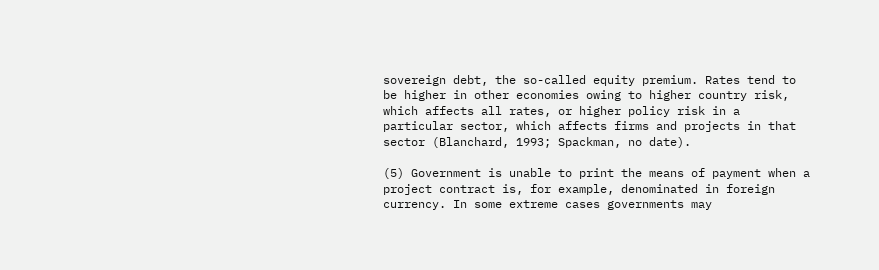sovereign debt, the so-called equity premium. Rates tend to be higher in other economies owing to higher country risk, which affects all rates, or higher policy risk in a particular sector, which affects firms and projects in that sector (Blanchard, 1993; Spackman, no date).

(5) Government is unable to print the means of payment when a project contract is, for example, denominated in foreign currency. In some extreme cases governments may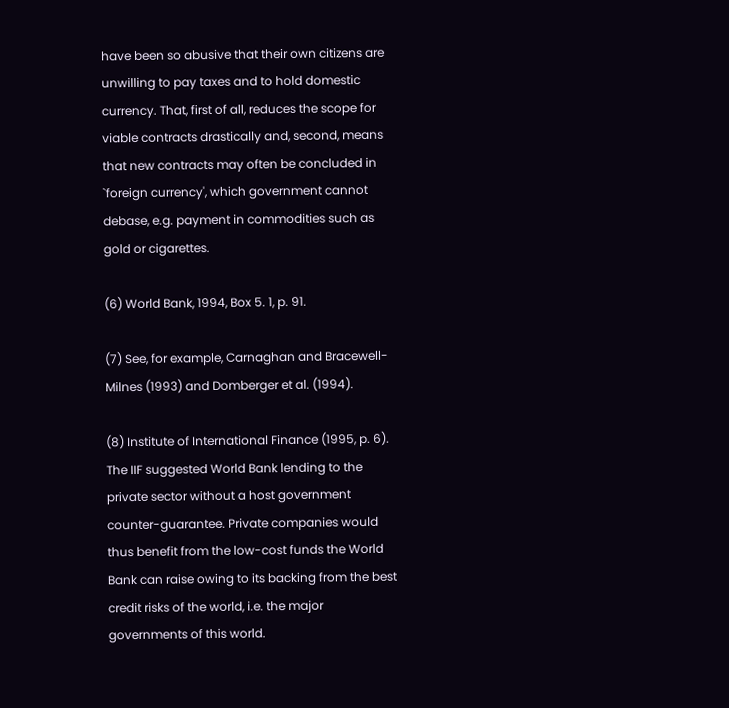have been so abusive that their own citizens are unwilling to pay taxes and to hold domestic currency. That, first of all, reduces the scope for viable contracts drastically and, second, means that new contracts may often be concluded in `foreign currency', which government cannot debase, e.g. payment in commodities such as gold or cigarettes.

(6) World Bank, 1994, Box 5. 1, p. 91.

(7) See, for example, Carnaghan and Bracewell-Milnes (1993) and Domberger et al. (1994).

(8) Institute of International Finance (1995, p. 6). The IIF suggested World Bank lending to the private sector without a host government counter-guarantee. Private companies would thus benefit from the low-cost funds the World Bank can raise owing to its backing from the best credit risks of the world, i.e. the major governments of this world.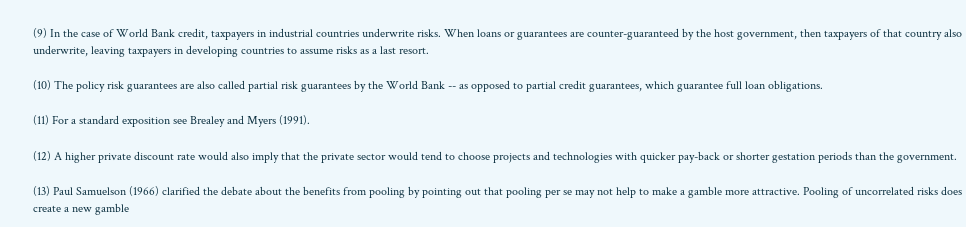(9) In the case of World Bank credit, taxpayers in industrial countries underwrite risks. When loans or guarantees are counter-guaranteed by the host government, then taxpayers of that country also underwrite, leaving taxpayers in developing countries to assume risks as a last resort.

(10) The policy risk guarantees are also called partial risk guarantees by the World Bank -- as opposed to partial credit guarantees, which guarantee full loan obligations.

(11) For a standard exposition see Brealey and Myers (1991).

(12) A higher private discount rate would also imply that the private sector would tend to choose projects and technologies with quicker pay-back or shorter gestation periods than the government.

(13) Paul Samuelson (1966) clarified the debate about the benefits from pooling by pointing out that pooling per se may not help to make a gamble more attractive. Pooling of uncorrelated risks does create a new gamble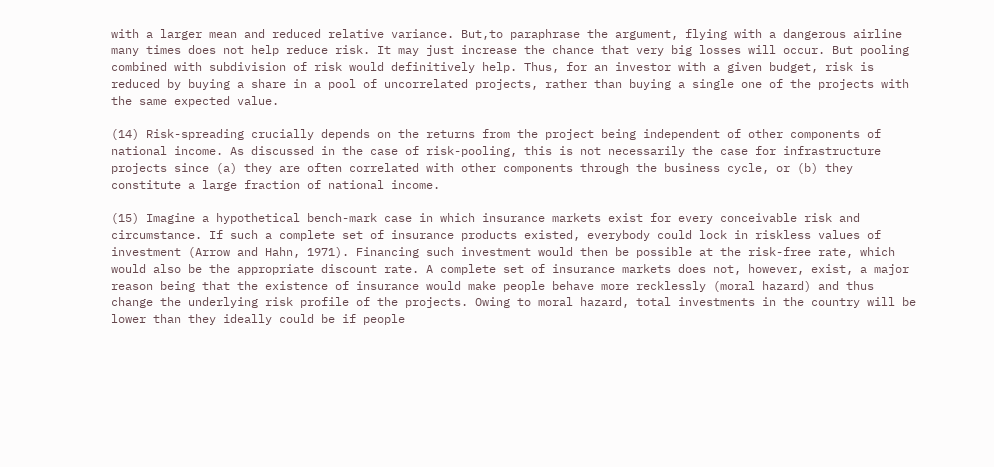with a larger mean and reduced relative variance. But,to paraphrase the argument, flying with a dangerous airline many times does not help reduce risk. It may just increase the chance that very big losses will occur. But pooling combined with subdivision of risk would definitively help. Thus, for an investor with a given budget, risk is reduced by buying a share in a pool of uncorrelated projects, rather than buying a single one of the projects with the same expected value.

(14) Risk-spreading crucially depends on the returns from the project being independent of other components of national income. As discussed in the case of risk-pooling, this is not necessarily the case for infrastructure projects since (a) they are often correlated with other components through the business cycle, or (b) they constitute a large fraction of national income.

(15) Imagine a hypothetical bench-mark case in which insurance markets exist for every conceivable risk and circumstance. If such a complete set of insurance products existed, everybody could lock in riskless values of investment (Arrow and Hahn, 1971). Financing such investment would then be possible at the risk-free rate, which would also be the appropriate discount rate. A complete set of insurance markets does not, however, exist, a major reason being that the existence of insurance would make people behave more recklessly (moral hazard) and thus change the underlying risk profile of the projects. Owing to moral hazard, total investments in the country will be lower than they ideally could be if people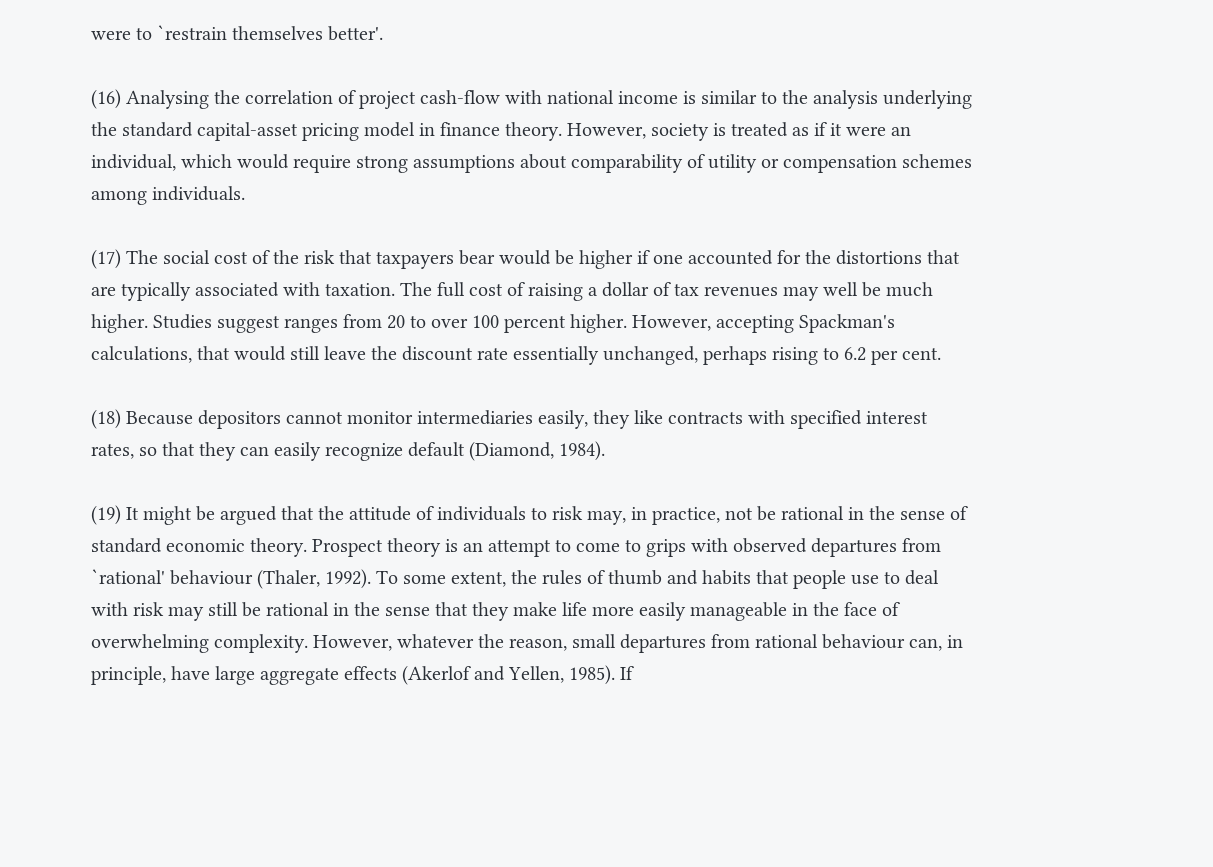were to `restrain themselves better'.

(16) Analysing the correlation of project cash-flow with national income is similar to the analysis underlying the standard capital-asset pricing model in finance theory. However, society is treated as if it were an individual, which would require strong assumptions about comparability of utility or compensation schemes among individuals.

(17) The social cost of the risk that taxpayers bear would be higher if one accounted for the distortions that are typically associated with taxation. The full cost of raising a dollar of tax revenues may well be much higher. Studies suggest ranges from 20 to over 100 percent higher. However, accepting Spackman's calculations, that would still leave the discount rate essentially unchanged, perhaps rising to 6.2 per cent.

(18) Because depositors cannot monitor intermediaries easily, they like contracts with specified interest rates, so that they can easily recognize default (Diamond, 1984).

(19) It might be argued that the attitude of individuals to risk may, in practice, not be rational in the sense of standard economic theory. Prospect theory is an attempt to come to grips with observed departures from `rational' behaviour (Thaler, 1992). To some extent, the rules of thumb and habits that people use to deal with risk may still be rational in the sense that they make life more easily manageable in the face of overwhelming complexity. However, whatever the reason, small departures from rational behaviour can, in principle, have large aggregate effects (Akerlof and Yellen, 1985). If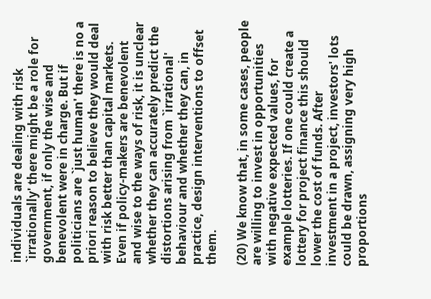individuals are dealing with risk `irrationally' there might be a role for government, if only the wise and benevolent were in charge. But if politicians are `just human' there is no a priori reason to believe they would deal with risk better than capital markets. Even if policy-makers are benevolent and wise to the ways of risk, it is unclear whether they can accurately predict the distortions arising from `irrational' behaviour and whether they can, in practice, design interventions to offset them.

(20) We know that, in some cases, people are willing to invest in opportunities with negative expected values, for example lotteries. If one could create a lottery for project finance this should lower the cost of funds. After investment in a project, investors' lots could be drawn, assigning very high proportions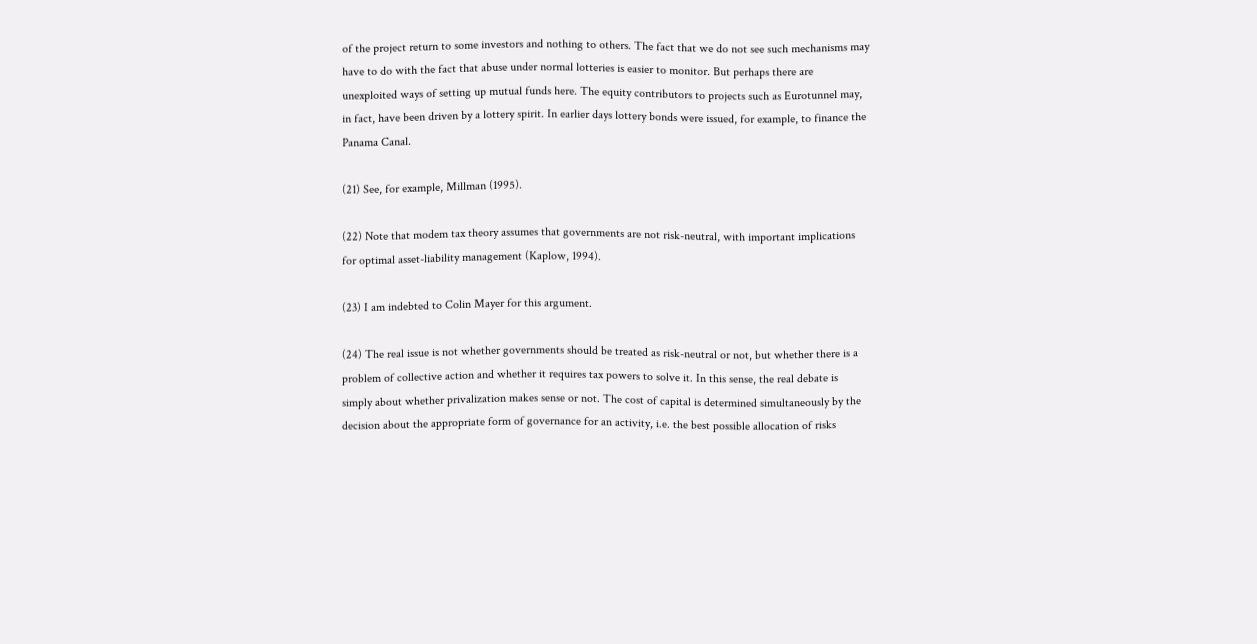of the project return to some investors and nothing to others. The fact that we do not see such mechanisms may have to do with the fact that abuse under normal lotteries is easier to monitor. But perhaps there are unexploited ways of setting up mutual funds here. The equity contributors to projects such as Eurotunnel may, in fact, have been driven by a lottery spirit. In earlier days lottery bonds were issued, for example, to finance the Panama Canal.

(21) See, for example, Millman (1995).

(22) Note that modem tax theory assumes that governments are not risk-neutral, with important implications for optimal asset-liability management (Kaplow, 1994).

(23) I am indebted to Colin Mayer for this argument.

(24) The real issue is not whether governments should be treated as risk-neutral or not, but whether there is a problem of collective action and whether it requires tax powers to solve it. In this sense, the real debate is simply about whether privalization makes sense or not. The cost of capital is determined simultaneously by the decision about the appropriate form of governance for an activity, i.e. the best possible allocation of risks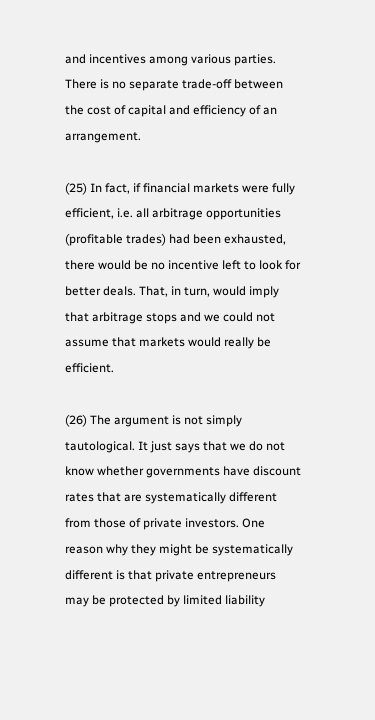and incentives among various parties. There is no separate trade-off between the cost of capital and efficiency of an arrangement.

(25) In fact, if financial markets were fully efficient, i.e. all arbitrage opportunities (profitable trades) had been exhausted, there would be no incentive left to look for better deals. That, in turn, would imply that arbitrage stops and we could not assume that markets would really be efficient.

(26) The argument is not simply tautological. It just says that we do not know whether governments have discount rates that are systematically different from those of private investors. One reason why they might be systematically different is that private entrepreneurs may be protected by limited liability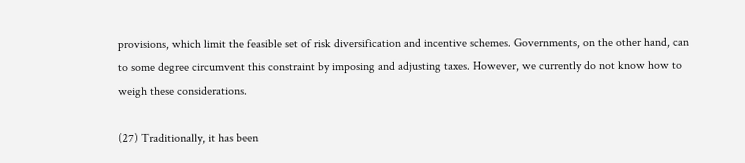provisions, which limit the feasible set of risk diversification and incentive schemes. Governments, on the other hand, can to some degree circumvent this constraint by imposing and adjusting taxes. However, we currently do not know how to weigh these considerations.

(27) Traditionally, it has been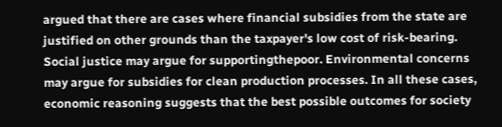argued that there are cases where financial subsidies from the state are justified on other grounds than the taxpayer's low cost of risk-bearing. Social justice may argue for supportingthepoor. Environmental concerns may argue for subsidies for clean production processes. In all these cases, economic reasoning suggests that the best possible outcomes for society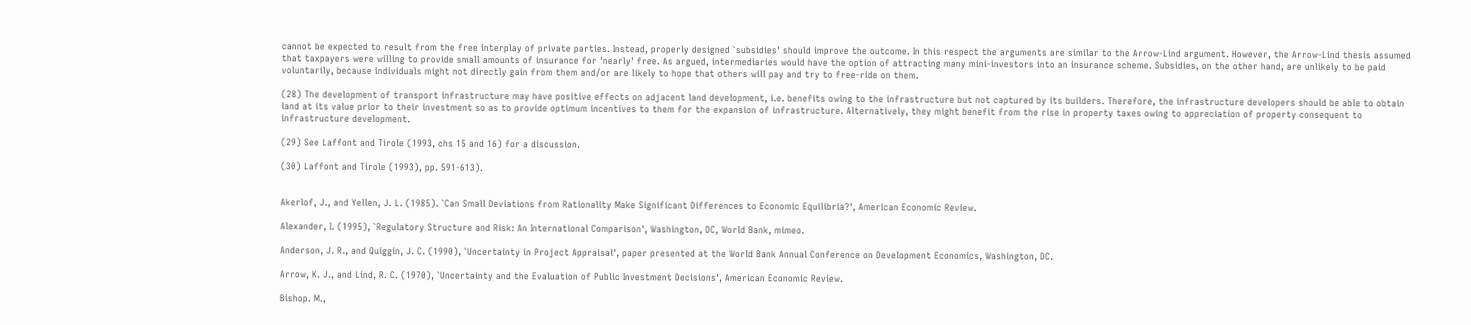cannot be expected to result from the free interplay of private parties. Instead, properly designed `subsidies' should improve the outcome. In this respect the arguments are similar to the Arrow-Lind argument. However, the Arrow-Lind thesis assumed that taxpayers were willing to provide small amounts of insurance for 'nearly' free. As argued, intermediaries would have the option of attracting many mini-investors into an insurance scheme. Subsidies, on the other hand, are unlikely to be paid voluntarily, because individuals might not directly gain from them and/or are likely to hope that others will pay and try to free-ride on them.

(28) The development of transport infrastructure may have positive effects on adjacent land development, i.e. benefits owing to the infrastructure but not captured by its builders. Therefore, the infrastructure developers should be able to obtain land at its value prior to their investment so as to provide optimum incentives to them for the expansion of infrastructure. Alternatively, they might benefit from the rise in property taxes owing to appreciation of property consequent to infrastructure development.

(29) See Laffont and Tirole (1993, chs 15 and 16) for a discussion.

(30) Laffont and Tirole (1993), pp. 591-613).


Akerlof, J., and Yellen, J. L. (1985). `Can Small Deviations from Rationality Make Significant Differences to Economic Equilibria?', American Economic Review.

Alexander, I. (1995), `Regulatory Structure and Risk: An International Comparison', Washington, DC, World Bank, mimeo.

Anderson, J. R., and Quiggin, J. C. (1990), `Uncertainty in Project Appraisal', paper presented at the World Bank Annual Conference on Development Economics, Washington, DC.

Arrow, K. J., and Lind, R. C. (1970), `Uncertainty and the Evaluation of Public Investment Decisions', American Economic Review.

Bishop. M.,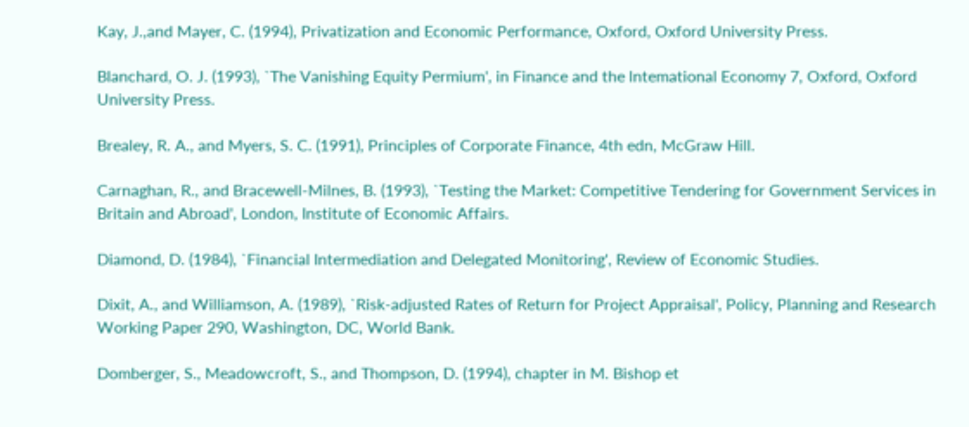Kay, J.,and Mayer, C. (1994), Privatization and Economic Performance, Oxford, Oxford University Press.

Blanchard, O. J. (1993), `The Vanishing Equity Permium', in Finance and the lntemational Economy 7, Oxford, Oxford University Press.

Brealey, R. A., and Myers, S. C. (1991), Principles of Corporate Finance, 4th edn, McGraw Hill.

Carnaghan, R., and Bracewell-Milnes, B. (1993), `Testing the Market: Competitive Tendering for Government Services in Britain and Abroad', London, Institute of Economic Affairs.

Diamond, D. (1984), `Financial Intermediation and Delegated Monitoring', Review of Economic Studies.

Dixit, A., and Williamson, A. (1989), `Risk-adjusted Rates of Return for Project Appraisal', Policy, Planning and Research Working Paper 290, Washington, DC, World Bank.

Domberger, S., Meadowcroft, S., and Thompson, D. (1994), chapter in M. Bishop et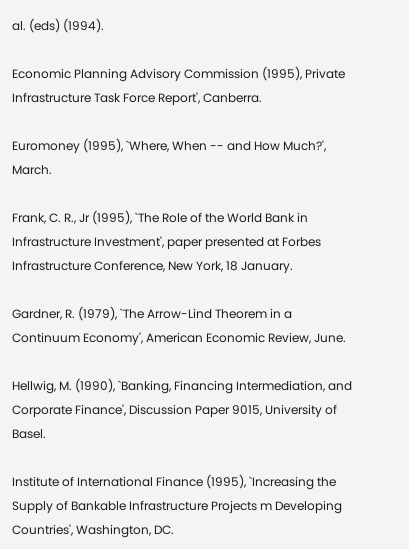al. (eds) (1994).

Economic Planning Advisory Commission (1995), Private Infrastructure Task Force Report', Canberra.

Euromoney (1995), `Where, When -- and How Much?', March.

Frank, C. R., Jr (1995), `The Role of the World Bank in Infrastructure Investment', paper presented at Forbes Infrastructure Conference, New York, 18 January.

Gardner, R. (1979), `The Arrow-Lind Theorem in a Continuum Economy', American Economic Review, June.

Hellwig, M. (1990), `Banking, Financing Intermediation, and Corporate Finance', Discussion Paper 9015, University of Basel.

Institute of International Finance (1995), `Increasing the Supply of Bankable Infrastructure Projects m Developing Countries', Washington, DC.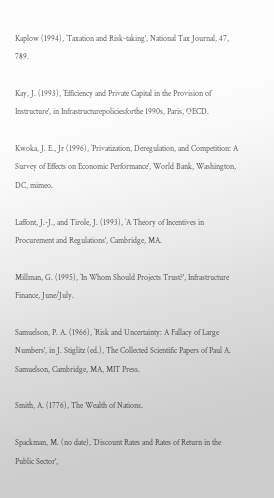Kaplow (1994), `Taxation and Risk-taking', National Tax Journal, 47, 789.

Kay, J. (1993), `Efficiency and Private Capital in the Provision of Instructure', in Infrastructurepoliciesforthe 1990s, Paris, OECD.

Kwoka, J. E., Jr (1996), `Privatization, Deregulation, and Competition: A Survey of Effects on Economic Performance', World Bank, Washington, DC, mimeo.

Laffont, J.-J., and Tirole, J. (1993), `A Theory of Incentives in Procurement and Regulations', Cambridge, MA.

Millman, G. (1995), `In Whom Should Projects Trust?', Infrastructure Finance, June/July.

Samuelson, P. A. (1966), `Risk and Uncertainty: A Fallacy of Large Numbers', in J. Stiglitz (ed.), The Collected Scientific Papers of Paul A. Samuelson, Cambridge, MA, MIT Press.

Smith, A. (1776), The Wealth of Nations.

Spackman, M. (no date), `Discount Rates and Rates of Return in the Public Sector',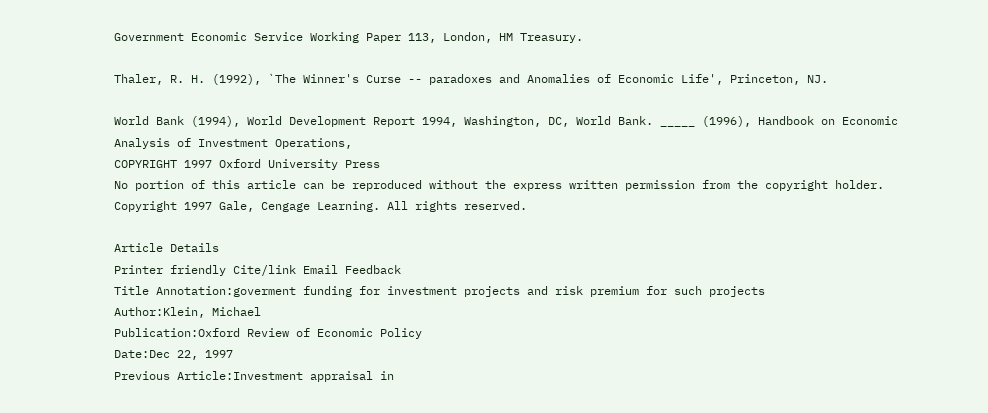Government Economic Service Working Paper 113, London, HM Treasury.

Thaler, R. H. (1992), `The Winner's Curse -- paradoxes and Anomalies of Economic Life', Princeton, NJ.

World Bank (1994), World Development Report 1994, Washington, DC, World Bank. _____ (1996), Handbook on Economic Analysis of Investment Operations,
COPYRIGHT 1997 Oxford University Press
No portion of this article can be reproduced without the express written permission from the copyright holder.
Copyright 1997 Gale, Cengage Learning. All rights reserved.

Article Details
Printer friendly Cite/link Email Feedback
Title Annotation:goverment funding for investment projects and risk premium for such projects
Author:Klein, Michael
Publication:Oxford Review of Economic Policy
Date:Dec 22, 1997
Previous Article:Investment appraisal in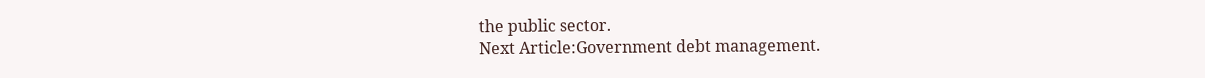the public sector.
Next Article:Government debt management.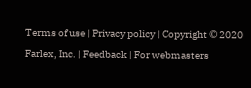Terms of use | Privacy policy | Copyright © 2020 Farlex, Inc. | Feedback | For webmasters